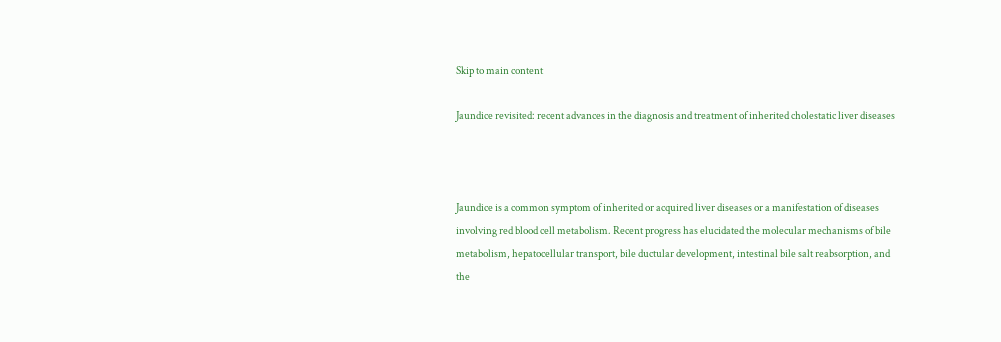Skip to main content

Jaundice revisited: recent advances in the diagnosis and treatment of inherited cholestatic liver diseases



Jaundice is a common symptom of inherited or acquired liver diseases or a manifestation of diseases involving red blood cell metabolism. Recent progress has elucidated the molecular mechanisms of bile metabolism, hepatocellular transport, bile ductular development, intestinal bile salt reabsorption, and the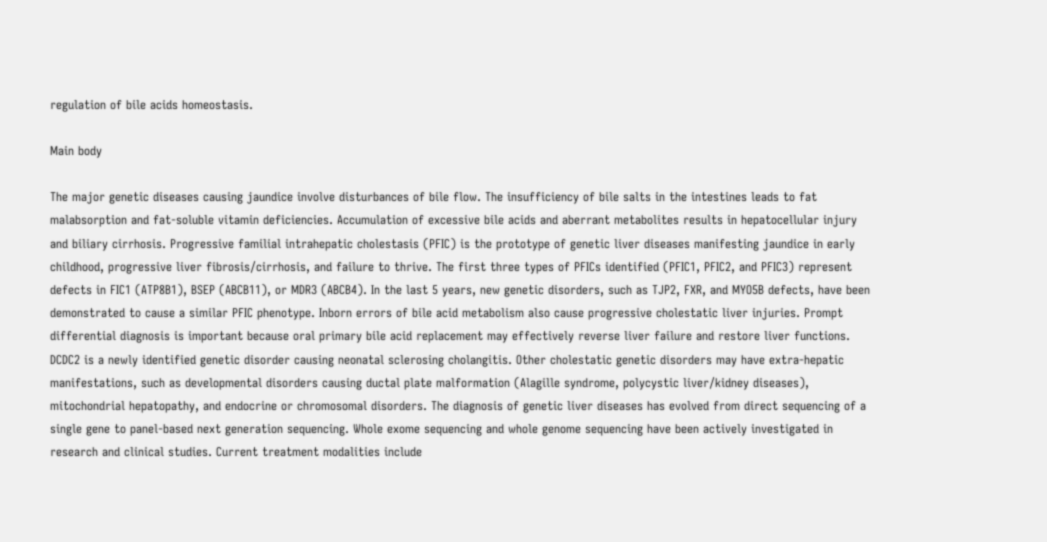regulation of bile acids homeostasis.

Main body

The major genetic diseases causing jaundice involve disturbances of bile flow. The insufficiency of bile salts in the intestines leads to fat malabsorption and fat-soluble vitamin deficiencies. Accumulation of excessive bile acids and aberrant metabolites results in hepatocellular injury and biliary cirrhosis. Progressive familial intrahepatic cholestasis (PFIC) is the prototype of genetic liver diseases manifesting jaundice in early childhood, progressive liver fibrosis/cirrhosis, and failure to thrive. The first three types of PFICs identified (PFIC1, PFIC2, and PFIC3) represent defects in FIC1 (ATP8B1), BSEP (ABCB11), or MDR3 (ABCB4). In the last 5 years, new genetic disorders, such as TJP2, FXR, and MYO5B defects, have been demonstrated to cause a similar PFIC phenotype. Inborn errors of bile acid metabolism also cause progressive cholestatic liver injuries. Prompt differential diagnosis is important because oral primary bile acid replacement may effectively reverse liver failure and restore liver functions. DCDC2 is a newly identified genetic disorder causing neonatal sclerosing cholangitis. Other cholestatic genetic disorders may have extra-hepatic manifestations, such as developmental disorders causing ductal plate malformation (Alagille syndrome, polycystic liver/kidney diseases), mitochondrial hepatopathy, and endocrine or chromosomal disorders. The diagnosis of genetic liver diseases has evolved from direct sequencing of a single gene to panel-based next generation sequencing. Whole exome sequencing and whole genome sequencing have been actively investigated in research and clinical studies. Current treatment modalities include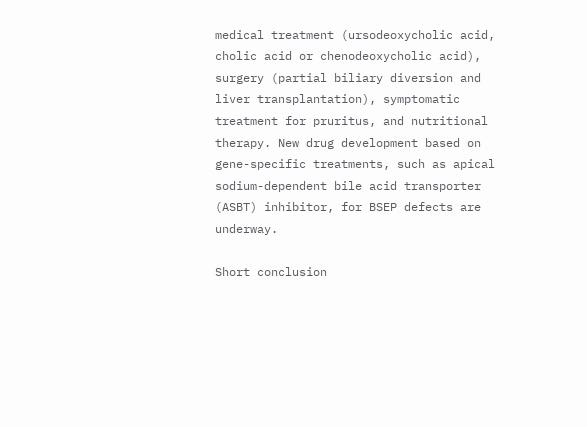medical treatment (ursodeoxycholic acid, cholic acid or chenodeoxycholic acid), surgery (partial biliary diversion and liver transplantation), symptomatic treatment for pruritus, and nutritional therapy. New drug development based on gene-specific treatments, such as apical sodium-dependent bile acid transporter (ASBT) inhibitor, for BSEP defects are underway.

Short conclusion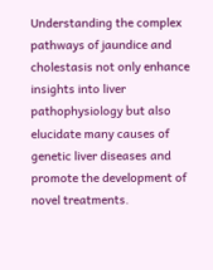Understanding the complex pathways of jaundice and cholestasis not only enhance insights into liver pathophysiology but also elucidate many causes of genetic liver diseases and promote the development of novel treatments.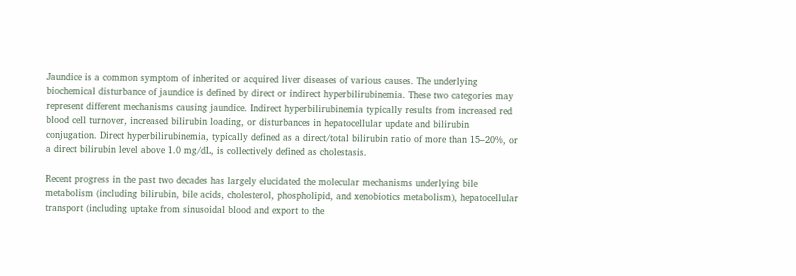Jaundice is a common symptom of inherited or acquired liver diseases of various causes. The underlying biochemical disturbance of jaundice is defined by direct or indirect hyperbilirubinemia. These two categories may represent different mechanisms causing jaundice. Indirect hyperbilirubinemia typically results from increased red blood cell turnover, increased bilirubin loading, or disturbances in hepatocellular update and bilirubin conjugation. Direct hyperbilirubinemia, typically defined as a direct/total bilirubin ratio of more than 15–20%, or a direct bilirubin level above 1.0 mg/dL, is collectively defined as cholestasis.

Recent progress in the past two decades has largely elucidated the molecular mechanisms underlying bile metabolism (including bilirubin, bile acids, cholesterol, phospholipid, and xenobiotics metabolism), hepatocellular transport (including uptake from sinusoidal blood and export to the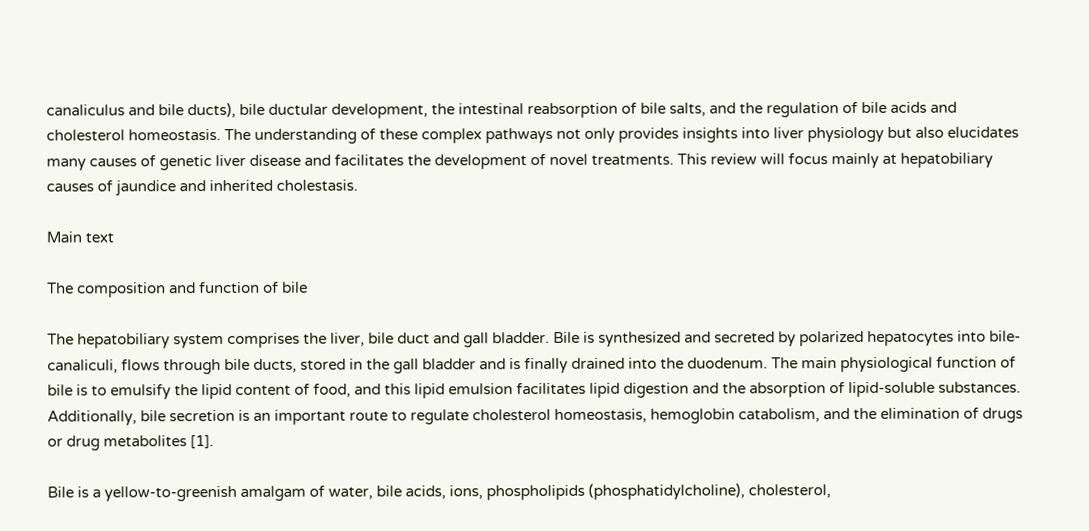canaliculus and bile ducts), bile ductular development, the intestinal reabsorption of bile salts, and the regulation of bile acids and cholesterol homeostasis. The understanding of these complex pathways not only provides insights into liver physiology but also elucidates many causes of genetic liver disease and facilitates the development of novel treatments. This review will focus mainly at hepatobiliary causes of jaundice and inherited cholestasis.

Main text

The composition and function of bile

The hepatobiliary system comprises the liver, bile duct and gall bladder. Bile is synthesized and secreted by polarized hepatocytes into bile-canaliculi, flows through bile ducts, stored in the gall bladder and is finally drained into the duodenum. The main physiological function of bile is to emulsify the lipid content of food, and this lipid emulsion facilitates lipid digestion and the absorption of lipid-soluble substances. Additionally, bile secretion is an important route to regulate cholesterol homeostasis, hemoglobin catabolism, and the elimination of drugs or drug metabolites [1].

Bile is a yellow-to-greenish amalgam of water, bile acids, ions, phospholipids (phosphatidylcholine), cholesterol,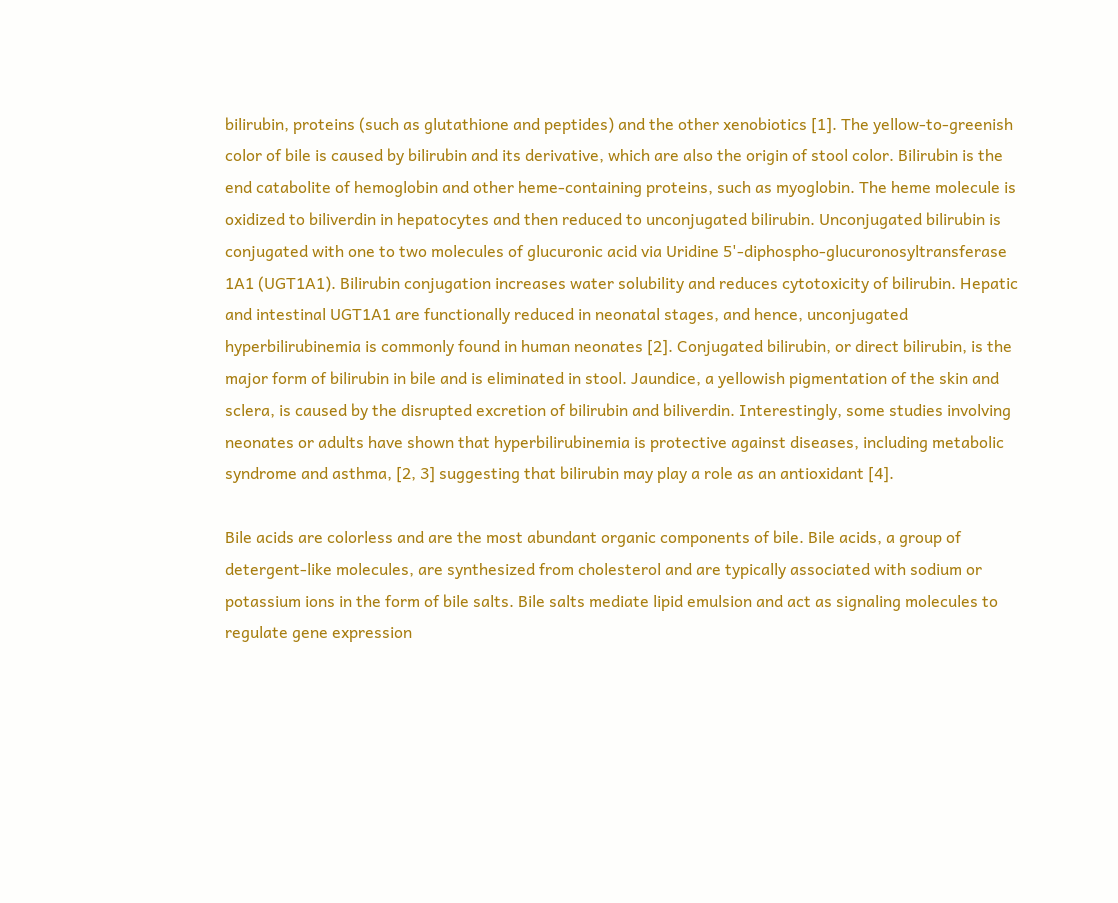bilirubin, proteins (such as glutathione and peptides) and the other xenobiotics [1]. The yellow-to-greenish color of bile is caused by bilirubin and its derivative, which are also the origin of stool color. Bilirubin is the end catabolite of hemoglobin and other heme-containing proteins, such as myoglobin. The heme molecule is oxidized to biliverdin in hepatocytes and then reduced to unconjugated bilirubin. Unconjugated bilirubin is conjugated with one to two molecules of glucuronic acid via Uridine 5'-diphospho-glucuronosyltransferase 1A1 (UGT1A1). Bilirubin conjugation increases water solubility and reduces cytotoxicity of bilirubin. Hepatic and intestinal UGT1A1 are functionally reduced in neonatal stages, and hence, unconjugated hyperbilirubinemia is commonly found in human neonates [2]. Conjugated bilirubin, or direct bilirubin, is the major form of bilirubin in bile and is eliminated in stool. Jaundice, a yellowish pigmentation of the skin and sclera, is caused by the disrupted excretion of bilirubin and biliverdin. Interestingly, some studies involving neonates or adults have shown that hyperbilirubinemia is protective against diseases, including metabolic syndrome and asthma, [2, 3] suggesting that bilirubin may play a role as an antioxidant [4].

Bile acids are colorless and are the most abundant organic components of bile. Bile acids, a group of detergent-like molecules, are synthesized from cholesterol and are typically associated with sodium or potassium ions in the form of bile salts. Bile salts mediate lipid emulsion and act as signaling molecules to regulate gene expression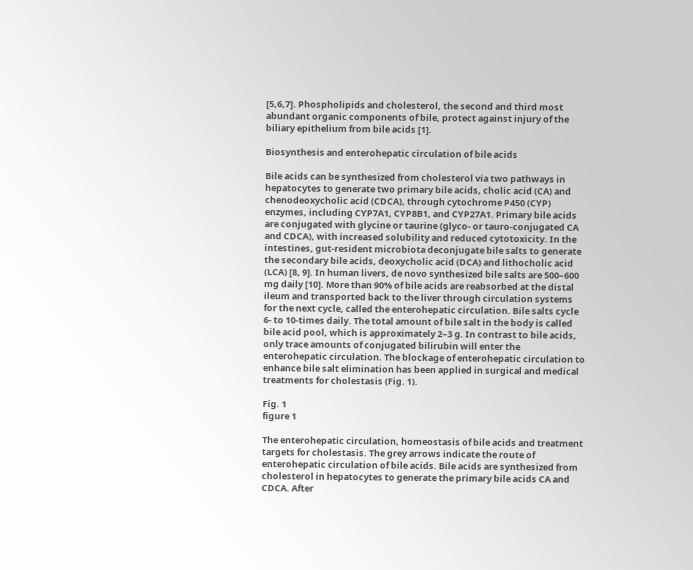[5,6,7]. Phospholipids and cholesterol, the second and third most abundant organic components of bile, protect against injury of the biliary epithelium from bile acids [1].

Biosynthesis and enterohepatic circulation of bile acids

Bile acids can be synthesized from cholesterol via two pathways in hepatocytes to generate two primary bile acids, cholic acid (CA) and chenodeoxycholic acid (CDCA), through cytochrome P450 (CYP) enzymes, including CYP7A1, CYP8B1, and CYP27A1. Primary bile acids are conjugated with glycine or taurine (glyco- or tauro-conjugated CA and CDCA), with increased solubility and reduced cytotoxicity. In the intestines, gut-resident microbiota deconjugate bile salts to generate the secondary bile acids, deoxycholic acid (DCA) and lithocholic acid (LCA) [8, 9]. In human livers, de novo synthesized bile salts are 500–600 mg daily [10]. More than 90% of bile acids are reabsorbed at the distal ileum and transported back to the liver through circulation systems for the next cycle, called the enterohepatic circulation. Bile salts cycle 6- to 10-times daily. The total amount of bile salt in the body is called bile acid pool, which is approximately 2–3 g. In contrast to bile acids, only trace amounts of conjugated bilirubin will enter the enterohepatic circulation. The blockage of enterohepatic circulation to enhance bile salt elimination has been applied in surgical and medical treatments for cholestasis (Fig. 1).

Fig. 1
figure 1

The enterohepatic circulation, homeostasis of bile acids and treatment targets for cholestasis. The grey arrows indicate the route of enterohepatic circulation of bile acids. Bile acids are synthesized from cholesterol in hepatocytes to generate the primary bile acids CA and CDCA. After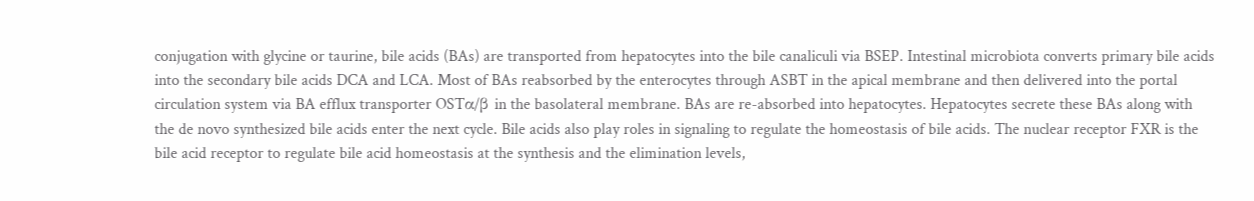conjugation with glycine or taurine, bile acids (BAs) are transported from hepatocytes into the bile canaliculi via BSEP. Intestinal microbiota converts primary bile acids into the secondary bile acids DCA and LCA. Most of BAs reabsorbed by the enterocytes through ASBT in the apical membrane and then delivered into the portal circulation system via BA efflux transporter OSTα/β in the basolateral membrane. BAs are re-absorbed into hepatocytes. Hepatocytes secrete these BAs along with the de novo synthesized bile acids enter the next cycle. Bile acids also play roles in signaling to regulate the homeostasis of bile acids. The nuclear receptor FXR is the bile acid receptor to regulate bile acid homeostasis at the synthesis and the elimination levels,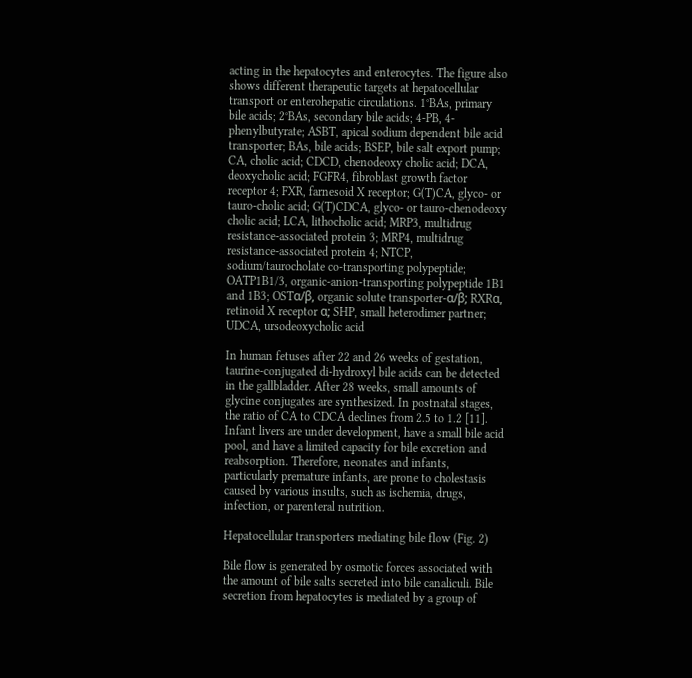acting in the hepatocytes and enterocytes. The figure also shows different therapeutic targets at hepatocellular transport or enterohepatic circulations. 1°BAs, primary bile acids; 2°BAs, secondary bile acids; 4-PB, 4-phenylbutyrate; ASBT, apical sodium dependent bile acid transporter; BAs, bile acids; BSEP, bile salt export pump; CA, cholic acid; CDCD, chenodeoxy cholic acid; DCA, deoxycholic acid; FGFR4, fibroblast growth factor receptor 4; FXR, farnesoid X receptor; G(T)CA, glyco- or tauro-cholic acid; G(T)CDCA, glyco- or tauro-chenodeoxy cholic acid; LCA, lithocholic acid; MRP3, multidrug resistance-associated protein 3; MRP4, multidrug resistance-associated protein 4; NTCP, sodium/taurocholate co-transporting polypeptide; OATP1B1/3, organic-anion-transporting polypeptide 1B1 and 1B3; OSTα/β, organic solute transporter-α/β; RXRα, retinoid X receptor α; SHP, small heterodimer partner; UDCA, ursodeoxycholic acid

In human fetuses after 22 and 26 weeks of gestation, taurine-conjugated di-hydroxyl bile acids can be detected in the gallbladder. After 28 weeks, small amounts of glycine conjugates are synthesized. In postnatal stages, the ratio of CA to CDCA declines from 2.5 to 1.2 [11]. Infant livers are under development, have a small bile acid pool, and have a limited capacity for bile excretion and reabsorption. Therefore, neonates and infants, particularly premature infants, are prone to cholestasis caused by various insults, such as ischemia, drugs, infection, or parenteral nutrition.

Hepatocellular transporters mediating bile flow (Fig. 2)

Bile flow is generated by osmotic forces associated with the amount of bile salts secreted into bile canaliculi. Bile secretion from hepatocytes is mediated by a group of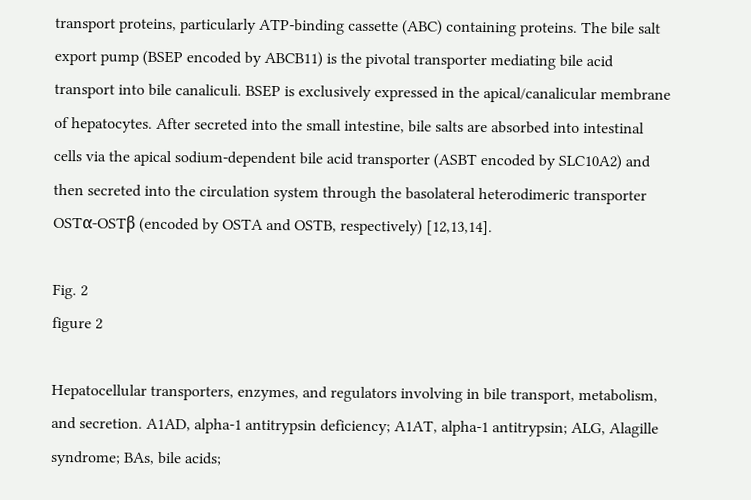transport proteins, particularly ATP-binding cassette (ABC) containing proteins. The bile salt export pump (BSEP encoded by ABCB11) is the pivotal transporter mediating bile acid transport into bile canaliculi. BSEP is exclusively expressed in the apical/canalicular membrane of hepatocytes. After secreted into the small intestine, bile salts are absorbed into intestinal cells via the apical sodium-dependent bile acid transporter (ASBT encoded by SLC10A2) and then secreted into the circulation system through the basolateral heterodimeric transporter OSTα-OSTβ (encoded by OSTA and OSTB, respectively) [12,13,14].

Fig. 2
figure 2

Hepatocellular transporters, enzymes, and regulators involving in bile transport, metabolism, and secretion. A1AD, alpha-1 antitrypsin deficiency; A1AT, alpha-1 antitrypsin; ALG, Alagille syndrome; BAs, bile acids;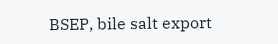BSEP, bile salt export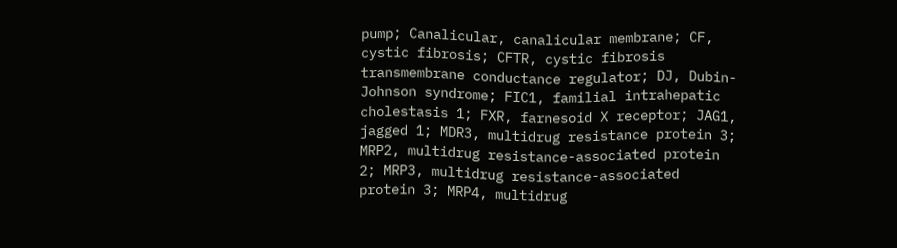pump; Canalicular, canalicular membrane; CF, cystic fibrosis; CFTR, cystic fibrosis transmembrane conductance regulator; DJ, Dubin-Johnson syndrome; FIC1, familial intrahepatic cholestasis 1; FXR, farnesoid X receptor; JAG1, jagged 1; MDR3, multidrug resistance protein 3; MRP2, multidrug resistance-associated protein 2; MRP3, multidrug resistance-associated protein 3; MRP4, multidrug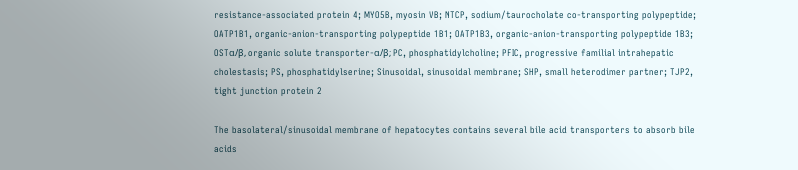resistance-associated protein 4; MYO5B, myosin VB; NTCP, sodium/taurocholate co-transporting polypeptide; OATP1B1, organic-anion-transporting polypeptide 1B1; OATP1B3, organic-anion-transporting polypeptide 1B3; OSTα/β, organic solute transporter-α/β; PC, phosphatidylcholine; PFIC, progressive familial intrahepatic cholestasis; PS, phosphatidylserine; Sinusoidal, sinusoidal membrane; SHP, small heterodimer partner; TJP2, tight junction protein 2

The basolateral/sinusoidal membrane of hepatocytes contains several bile acid transporters to absorb bile acids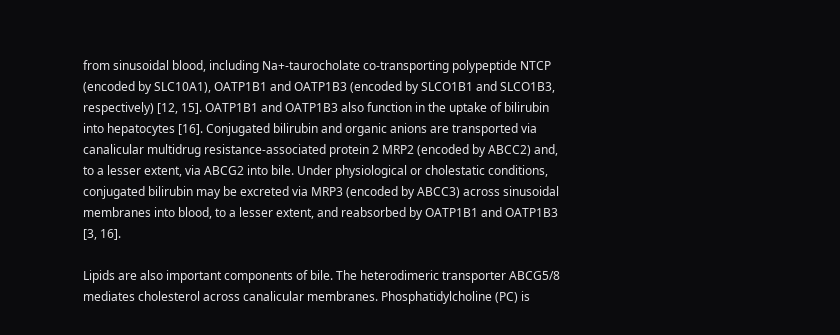from sinusoidal blood, including Na+-taurocholate co-transporting polypeptide NTCP (encoded by SLC10A1), OATP1B1 and OATP1B3 (encoded by SLCO1B1 and SLCO1B3, respectively) [12, 15]. OATP1B1 and OATP1B3 also function in the uptake of bilirubin into hepatocytes [16]. Conjugated bilirubin and organic anions are transported via canalicular multidrug resistance-associated protein 2 MRP2 (encoded by ABCC2) and, to a lesser extent, via ABCG2 into bile. Under physiological or cholestatic conditions, conjugated bilirubin may be excreted via MRP3 (encoded by ABCC3) across sinusoidal membranes into blood, to a lesser extent, and reabsorbed by OATP1B1 and OATP1B3 [3, 16].

Lipids are also important components of bile. The heterodimeric transporter ABCG5/8 mediates cholesterol across canalicular membranes. Phosphatidylcholine (PC) is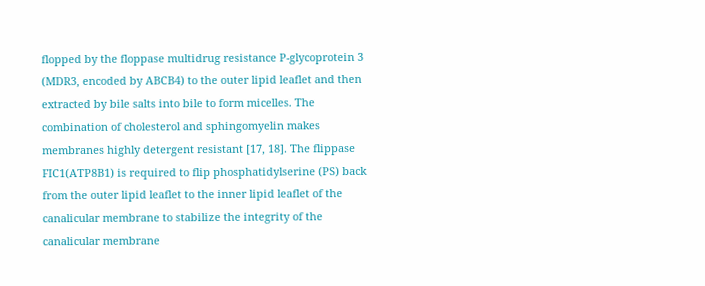flopped by the floppase multidrug resistance P-glycoprotein 3 (MDR3, encoded by ABCB4) to the outer lipid leaflet and then extracted by bile salts into bile to form micelles. The combination of cholesterol and sphingomyelin makes membranes highly detergent resistant [17, 18]. The flippase FIC1(ATP8B1) is required to flip phosphatidylserine (PS) back from the outer lipid leaflet to the inner lipid leaflet of the canalicular membrane to stabilize the integrity of the canalicular membrane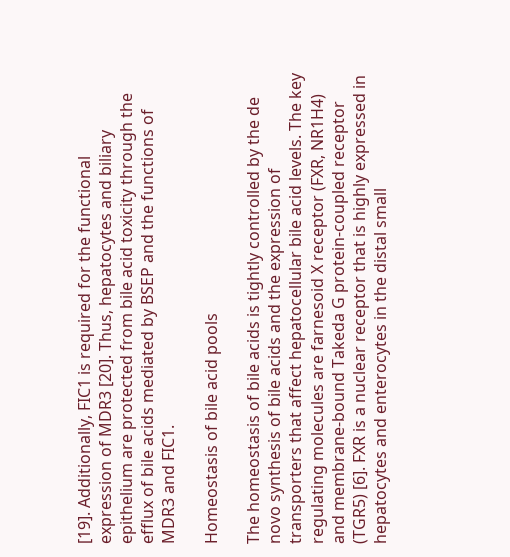[19]. Additionally, FIC1 is required for the functional expression of MDR3 [20]. Thus, hepatocytes and biliary epithelium are protected from bile acid toxicity through the efflux of bile acids mediated by BSEP and the functions of MDR3 and FIC1.

Homeostasis of bile acid pools

The homeostasis of bile acids is tightly controlled by the de novo synthesis of bile acids and the expression of transporters that affect hepatocellular bile acid levels. The key regulating molecules are farnesoid X receptor (FXR, NR1H4) and membrane-bound Takeda G protein-coupled receptor (TGR5) [6]. FXR is a nuclear receptor that is highly expressed in hepatocytes and enterocytes in the distal small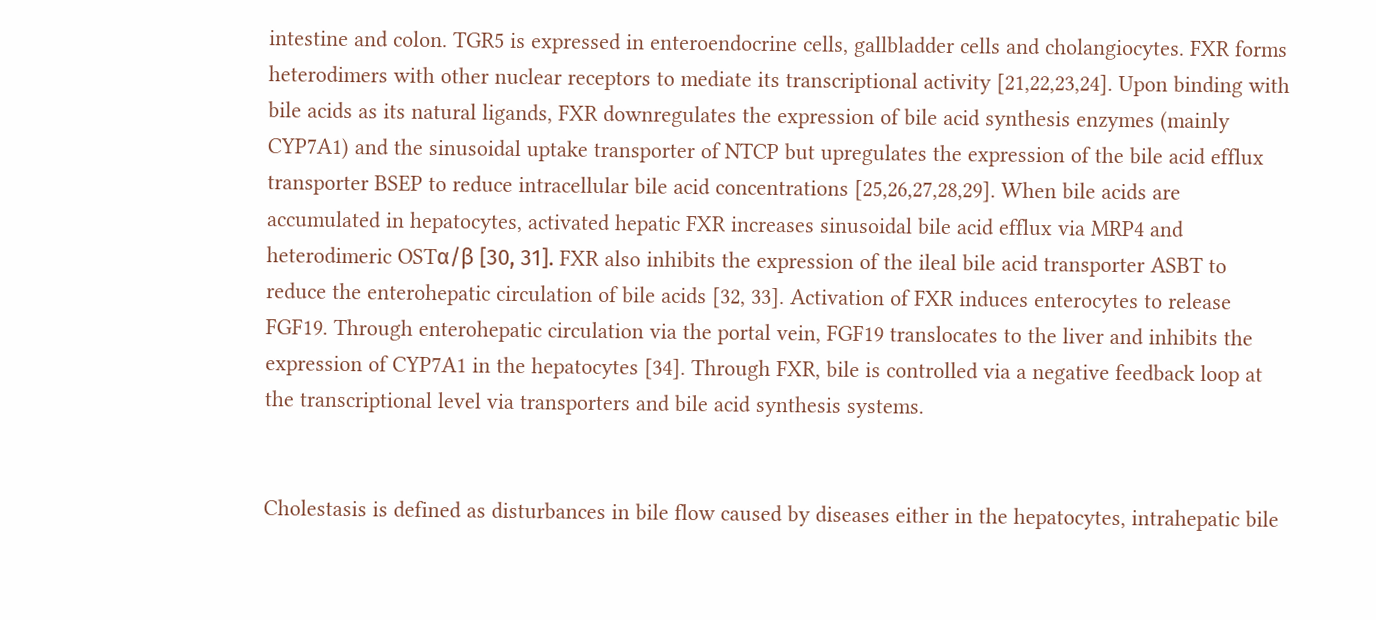intestine and colon. TGR5 is expressed in enteroendocrine cells, gallbladder cells and cholangiocytes. FXR forms heterodimers with other nuclear receptors to mediate its transcriptional activity [21,22,23,24]. Upon binding with bile acids as its natural ligands, FXR downregulates the expression of bile acid synthesis enzymes (mainly CYP7A1) and the sinusoidal uptake transporter of NTCP but upregulates the expression of the bile acid efflux transporter BSEP to reduce intracellular bile acid concentrations [25,26,27,28,29]. When bile acids are accumulated in hepatocytes, activated hepatic FXR increases sinusoidal bile acid efflux via MRP4 and heterodimeric OSTα/β [30, 31]. FXR also inhibits the expression of the ileal bile acid transporter ASBT to reduce the enterohepatic circulation of bile acids [32, 33]. Activation of FXR induces enterocytes to release FGF19. Through enterohepatic circulation via the portal vein, FGF19 translocates to the liver and inhibits the expression of CYP7A1 in the hepatocytes [34]. Through FXR, bile is controlled via a negative feedback loop at the transcriptional level via transporters and bile acid synthesis systems.


Cholestasis is defined as disturbances in bile flow caused by diseases either in the hepatocytes, intrahepatic bile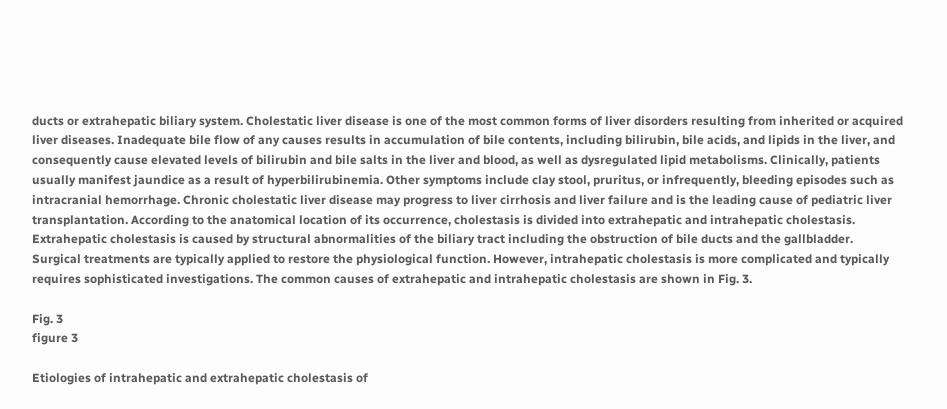ducts or extrahepatic biliary system. Cholestatic liver disease is one of the most common forms of liver disorders resulting from inherited or acquired liver diseases. Inadequate bile flow of any causes results in accumulation of bile contents, including bilirubin, bile acids, and lipids in the liver, and consequently cause elevated levels of bilirubin and bile salts in the liver and blood, as well as dysregulated lipid metabolisms. Clinically, patients usually manifest jaundice as a result of hyperbilirubinemia. Other symptoms include clay stool, pruritus, or infrequently, bleeding episodes such as intracranial hemorrhage. Chronic cholestatic liver disease may progress to liver cirrhosis and liver failure and is the leading cause of pediatric liver transplantation. According to the anatomical location of its occurrence, cholestasis is divided into extrahepatic and intrahepatic cholestasis. Extrahepatic cholestasis is caused by structural abnormalities of the biliary tract including the obstruction of bile ducts and the gallbladder. Surgical treatments are typically applied to restore the physiological function. However, intrahepatic cholestasis is more complicated and typically requires sophisticated investigations. The common causes of extrahepatic and intrahepatic cholestasis are shown in Fig. 3.

Fig. 3
figure 3

Etiologies of intrahepatic and extrahepatic cholestasis of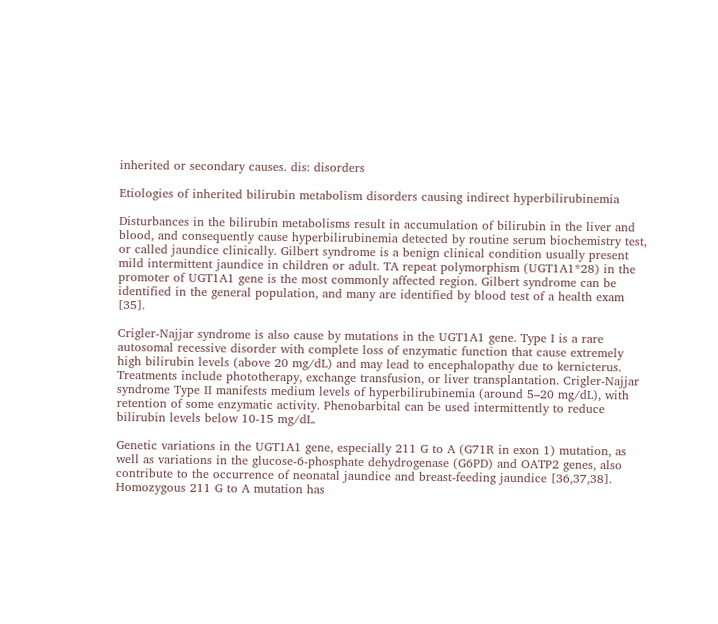inherited or secondary causes. dis: disorders

Etiologies of inherited bilirubin metabolism disorders causing indirect hyperbilirubinemia

Disturbances in the bilirubin metabolisms result in accumulation of bilirubin in the liver and blood, and consequently cause hyperbilirubinemia detected by routine serum biochemistry test, or called jaundice clinically. Gilbert syndrome is a benign clinical condition usually present mild intermittent jaundice in children or adult. TA repeat polymorphism (UGT1A1*28) in the promoter of UGT1A1 gene is the most commonly affected region. Gilbert syndrome can be identified in the general population, and many are identified by blood test of a health exam [35].

Crigler-Najjar syndrome is also cause by mutations in the UGT1A1 gene. Type I is a rare autosomal recessive disorder with complete loss of enzymatic function that cause extremely high bilirubin levels (above 20 mg/dL) and may lead to encephalopathy due to kernicterus. Treatments include phototherapy, exchange transfusion, or liver transplantation. Crigler-Najjar syndrome Type II manifests medium levels of hyperbilirubinemia (around 5–20 mg/dL), with retention of some enzymatic activity. Phenobarbital can be used intermittently to reduce bilirubin levels below 10-15 mg/dL.

Genetic variations in the UGT1A1 gene, especially 211 G to A (G71R in exon 1) mutation, as well as variations in the glucose-6-phosphate dehydrogenase (G6PD) and OATP2 genes, also contribute to the occurrence of neonatal jaundice and breast-feeding jaundice [36,37,38]. Homozygous 211 G to A mutation has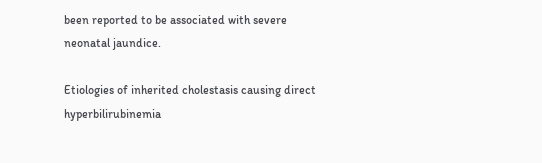been reported to be associated with severe neonatal jaundice.

Etiologies of inherited cholestasis causing direct hyperbilirubinemia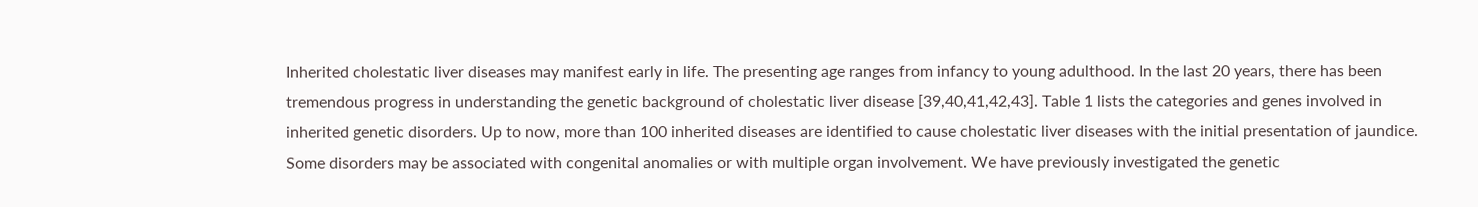Inherited cholestatic liver diseases may manifest early in life. The presenting age ranges from infancy to young adulthood. In the last 20 years, there has been tremendous progress in understanding the genetic background of cholestatic liver disease [39,40,41,42,43]. Table 1 lists the categories and genes involved in inherited genetic disorders. Up to now, more than 100 inherited diseases are identified to cause cholestatic liver diseases with the initial presentation of jaundice. Some disorders may be associated with congenital anomalies or with multiple organ involvement. We have previously investigated the genetic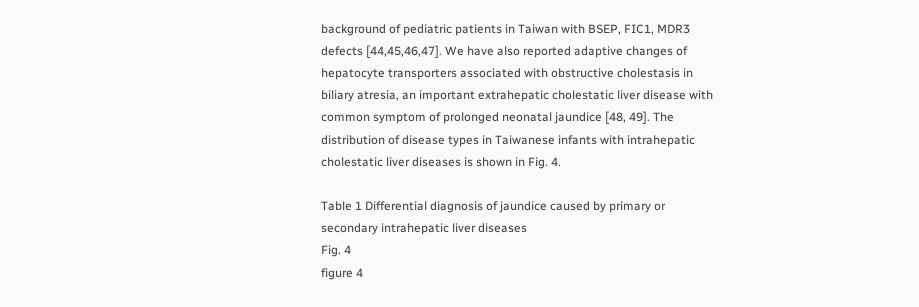background of pediatric patients in Taiwan with BSEP, FIC1, MDR3 defects [44,45,46,47]. We have also reported adaptive changes of hepatocyte transporters associated with obstructive cholestasis in biliary atresia, an important extrahepatic cholestatic liver disease with common symptom of prolonged neonatal jaundice [48, 49]. The distribution of disease types in Taiwanese infants with intrahepatic cholestatic liver diseases is shown in Fig. 4.

Table 1 Differential diagnosis of jaundice caused by primary or secondary intrahepatic liver diseases
Fig. 4
figure 4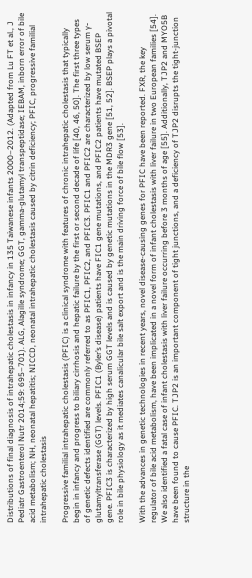Distributions of final diagnosis of intrahepatic cholestasis in infancy in 135 Taiwanese infants 2000–2012. (Adapted from Lu FT et al., J Pediatr Gastroenterol Nutr 2014;59: 695–701). ALG, Alagille syndrome; GGT, gamma-glutamyl transpeptidase; IEBAM, inborn error of bile acid metabolism; NH, neonatal hepatitis; NICCD, neonatal intrahepatic cholestasis caused by citrin deficiency; PFIC, progressive familial intrahepatic cholestasis

Progressive familial intrahepatic cholestasis (PFIC) is a clinical syndrome with features of chronic intrahepatic cholestasis that typically begin in infancy and progress to biliary cirrhosis and hepatic failure by the first or second decade of life [40, 46, 50]. The first three types of genetic defects identified are commonly referred to as PFIC1, PFIC2, and PFIC3. PFIC1 and PFIC2 are characterized by low serum γ-glutamyltransferase (GGT) levels. PFIC1 (Byler’s disease) patients have FIC1 gene mutations, and PFIC2 patients have mutated BSEP gene. PFIC3 is characterized by high serum GGT levels and is caused by genetic mutations in the MDR3 gene [51, 52]. BSEP plays a pivotal role in bile physiology as it mediates canalicular bile salt export and is the main driving force of bile flow [53].

With the advances in genetic technologies in recent years, novel disease-causing genes for PFIC have been reported. FXR, the key regulator of bile acid metabolism, have been implicated in a novel form of infant cholestasis with liver failure in two European families [54]. We also identified a fatal case of infant cholestasis with liver failure occurring before 3 months of age [55]. Additionally, TJP2 and MYO5B have been found to cause PFIC. TJP2 is an important component of tight junctions, and a deficiency of TJP2 disrupts the tight-junction structure in the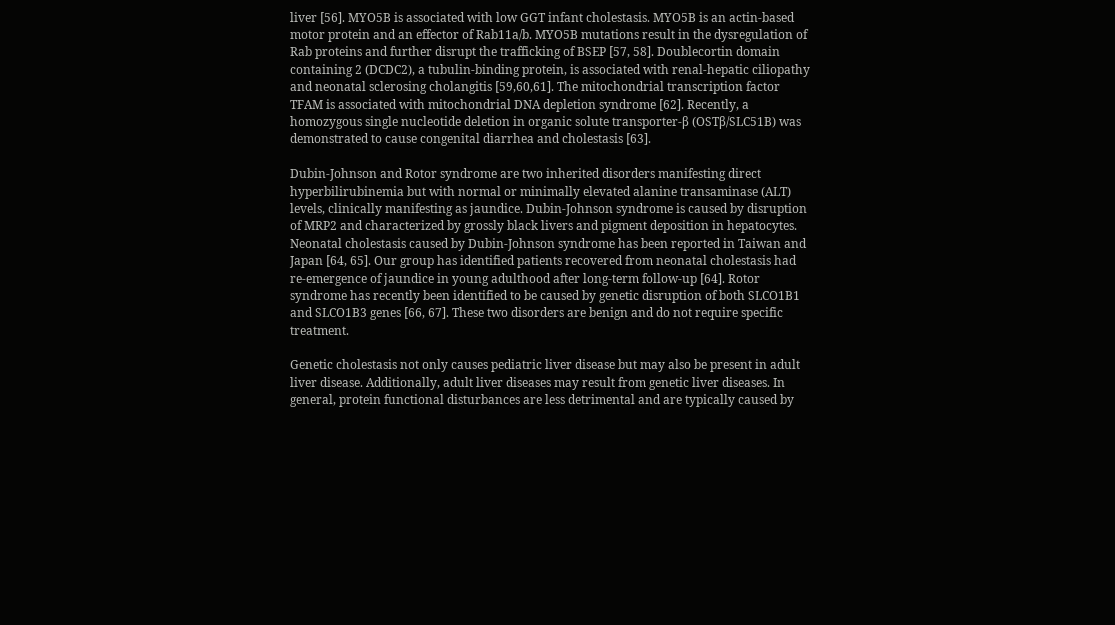liver [56]. MYO5B is associated with low GGT infant cholestasis. MYO5B is an actin-based motor protein and an effector of Rab11a/b. MYO5B mutations result in the dysregulation of Rab proteins and further disrupt the trafficking of BSEP [57, 58]. Doublecortin domain containing 2 (DCDC2), a tubulin-binding protein, is associated with renal-hepatic ciliopathy and neonatal sclerosing cholangitis [59,60,61]. The mitochondrial transcription factor TFAM is associated with mitochondrial DNA depletion syndrome [62]. Recently, a homozygous single nucleotide deletion in organic solute transporter-β (OSTβ/SLC51B) was demonstrated to cause congenital diarrhea and cholestasis [63].

Dubin-Johnson and Rotor syndrome are two inherited disorders manifesting direct hyperbilirubinemia but with normal or minimally elevated alanine transaminase (ALT) levels, clinically manifesting as jaundice. Dubin-Johnson syndrome is caused by disruption of MRP2 and characterized by grossly black livers and pigment deposition in hepatocytes. Neonatal cholestasis caused by Dubin-Johnson syndrome has been reported in Taiwan and Japan [64, 65]. Our group has identified patients recovered from neonatal cholestasis had re-emergence of jaundice in young adulthood after long-term follow-up [64]. Rotor syndrome has recently been identified to be caused by genetic disruption of both SLCO1B1 and SLCO1B3 genes [66, 67]. These two disorders are benign and do not require specific treatment.

Genetic cholestasis not only causes pediatric liver disease but may also be present in adult liver disease. Additionally, adult liver diseases may result from genetic liver diseases. In general, protein functional disturbances are less detrimental and are typically caused by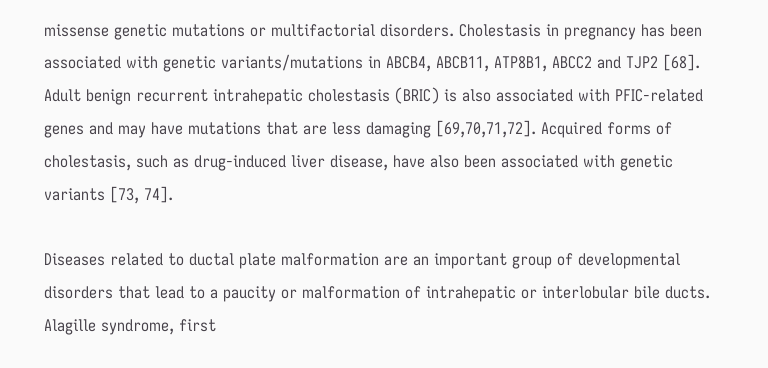missense genetic mutations or multifactorial disorders. Cholestasis in pregnancy has been associated with genetic variants/mutations in ABCB4, ABCB11, ATP8B1, ABCC2 and TJP2 [68]. Adult benign recurrent intrahepatic cholestasis (BRIC) is also associated with PFIC-related genes and may have mutations that are less damaging [69,70,71,72]. Acquired forms of cholestasis, such as drug-induced liver disease, have also been associated with genetic variants [73, 74].

Diseases related to ductal plate malformation are an important group of developmental disorders that lead to a paucity or malformation of intrahepatic or interlobular bile ducts. Alagille syndrome, first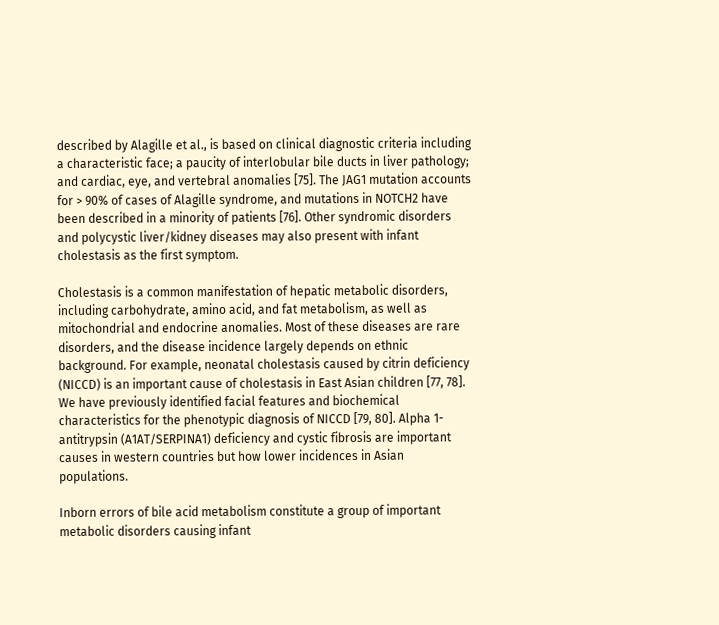described by Alagille et al., is based on clinical diagnostic criteria including a characteristic face; a paucity of interlobular bile ducts in liver pathology; and cardiac, eye, and vertebral anomalies [75]. The JAG1 mutation accounts for > 90% of cases of Alagille syndrome, and mutations in NOTCH2 have been described in a minority of patients [76]. Other syndromic disorders and polycystic liver/kidney diseases may also present with infant cholestasis as the first symptom.

Cholestasis is a common manifestation of hepatic metabolic disorders, including carbohydrate, amino acid, and fat metabolism, as well as mitochondrial and endocrine anomalies. Most of these diseases are rare disorders, and the disease incidence largely depends on ethnic background. For example, neonatal cholestasis caused by citrin deficiency (NICCD) is an important cause of cholestasis in East Asian children [77, 78]. We have previously identified facial features and biochemical characteristics for the phenotypic diagnosis of NICCD [79, 80]. Alpha 1-antitrypsin (A1AT/SERPINA1) deficiency and cystic fibrosis are important causes in western countries but how lower incidences in Asian populations.

Inborn errors of bile acid metabolism constitute a group of important metabolic disorders causing infant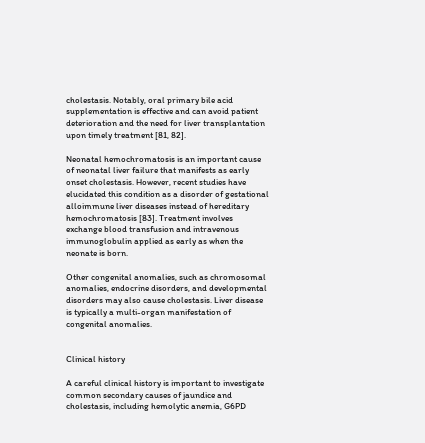cholestasis. Notably, oral primary bile acid supplementation is effective and can avoid patient deterioration and the need for liver transplantation upon timely treatment [81, 82].

Neonatal hemochromatosis is an important cause of neonatal liver failure that manifests as early onset cholestasis. However, recent studies have elucidated this condition as a disorder of gestational alloimmune liver diseases instead of hereditary hemochromatosis [83]. Treatment involves exchange blood transfusion and intravenous immunoglobulin applied as early as when the neonate is born.

Other congenital anomalies, such as chromosomal anomalies, endocrine disorders, and developmental disorders may also cause cholestasis. Liver disease is typically a multi-organ manifestation of congenital anomalies.


Clinical history

A careful clinical history is important to investigate common secondary causes of jaundice and cholestasis, including hemolytic anemia, G6PD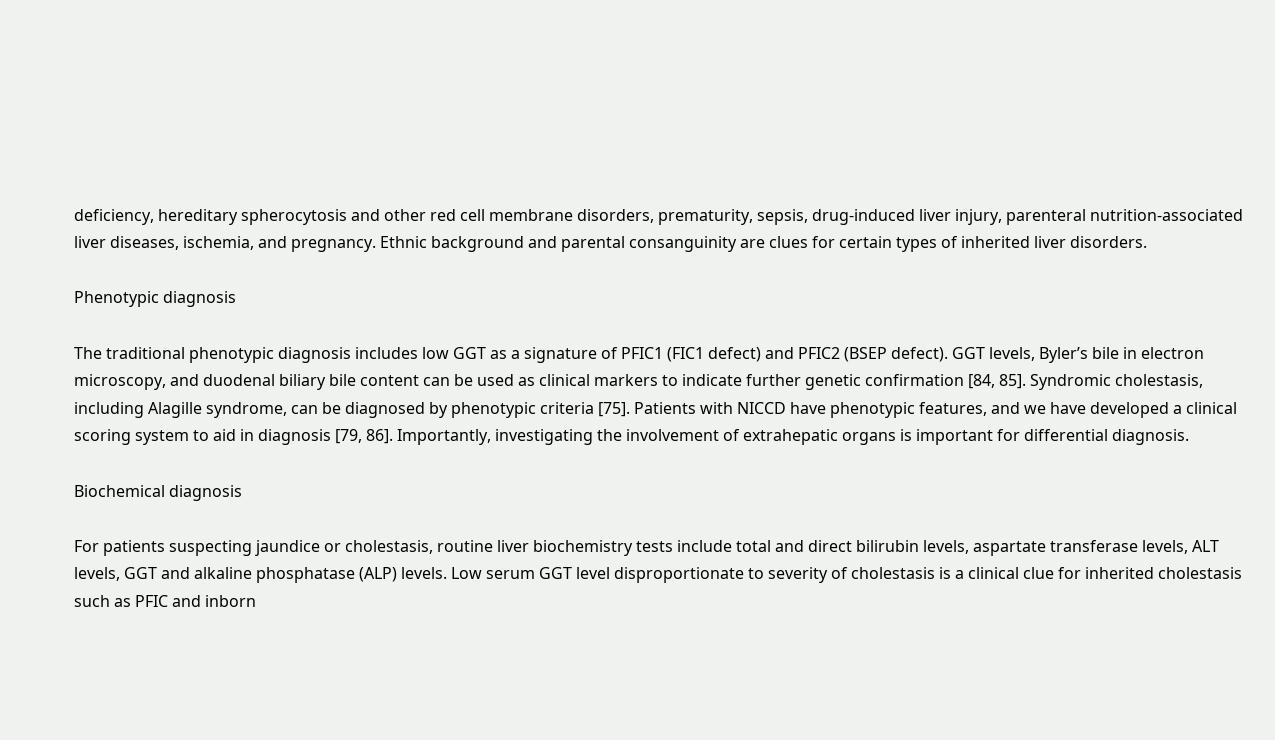deficiency, hereditary spherocytosis and other red cell membrane disorders, prematurity, sepsis, drug-induced liver injury, parenteral nutrition-associated liver diseases, ischemia, and pregnancy. Ethnic background and parental consanguinity are clues for certain types of inherited liver disorders.

Phenotypic diagnosis

The traditional phenotypic diagnosis includes low GGT as a signature of PFIC1 (FIC1 defect) and PFIC2 (BSEP defect). GGT levels, Byler’s bile in electron microscopy, and duodenal biliary bile content can be used as clinical markers to indicate further genetic confirmation [84, 85]. Syndromic cholestasis, including Alagille syndrome, can be diagnosed by phenotypic criteria [75]. Patients with NICCD have phenotypic features, and we have developed a clinical scoring system to aid in diagnosis [79, 86]. Importantly, investigating the involvement of extrahepatic organs is important for differential diagnosis.

Biochemical diagnosis

For patients suspecting jaundice or cholestasis, routine liver biochemistry tests include total and direct bilirubin levels, aspartate transferase levels, ALT levels, GGT and alkaline phosphatase (ALP) levels. Low serum GGT level disproportionate to severity of cholestasis is a clinical clue for inherited cholestasis such as PFIC and inborn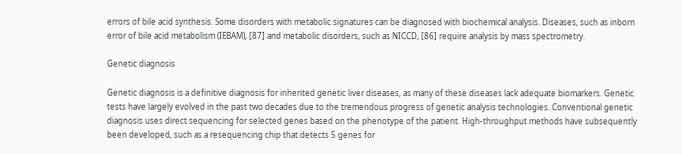errors of bile acid synthesis. Some disorders with metabolic signatures can be diagnosed with biochemical analysis. Diseases, such as inborn error of bile acid metabolism (IEBAM), [87] and metabolic disorders, such as NICCD, [86] require analysis by mass spectrometry.

Genetic diagnosis

Genetic diagnosis is a definitive diagnosis for inherited genetic liver diseases, as many of these diseases lack adequate biomarkers. Genetic tests have largely evolved in the past two decades due to the tremendous progress of genetic analysis technologies. Conventional genetic diagnosis uses direct sequencing for selected genes based on the phenotype of the patient. High-throughput methods have subsequently been developed, such as a resequencing chip that detects 5 genes for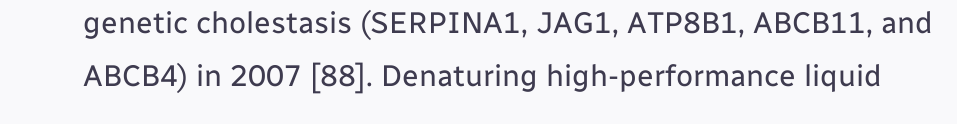genetic cholestasis (SERPINA1, JAG1, ATP8B1, ABCB11, and ABCB4) in 2007 [88]. Denaturing high-performance liquid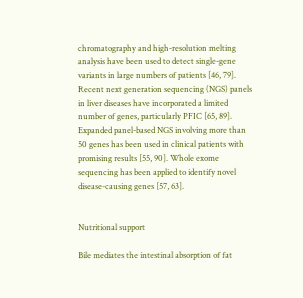chromatography and high-resolution melting analysis have been used to detect single-gene variants in large numbers of patients [46, 79]. Recent next generation sequencing (NGS) panels in liver diseases have incorporated a limited number of genes, particularly PFIC [65, 89]. Expanded panel-based NGS involving more than 50 genes has been used in clinical patients with promising results [55, 90]. Whole exome sequencing has been applied to identify novel disease-causing genes [57, 63].


Nutritional support

Bile mediates the intestinal absorption of fat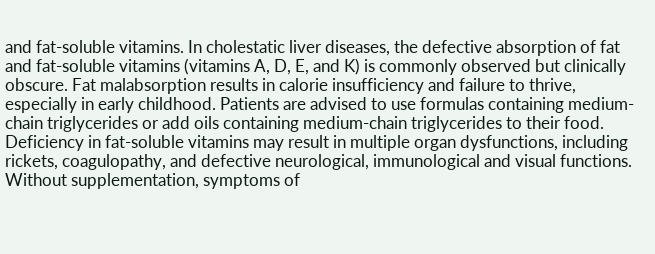and fat-soluble vitamins. In cholestatic liver diseases, the defective absorption of fat and fat-soluble vitamins (vitamins A, D, E, and K) is commonly observed but clinically obscure. Fat malabsorption results in calorie insufficiency and failure to thrive, especially in early childhood. Patients are advised to use formulas containing medium-chain triglycerides or add oils containing medium-chain triglycerides to their food. Deficiency in fat-soluble vitamins may result in multiple organ dysfunctions, including rickets, coagulopathy, and defective neurological, immunological and visual functions. Without supplementation, symptoms of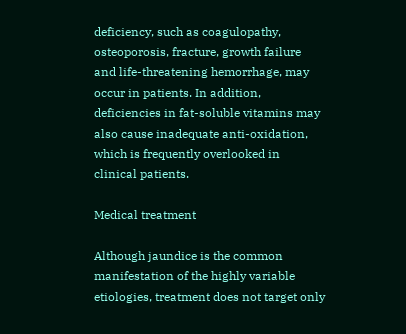deficiency, such as coagulopathy, osteoporosis, fracture, growth failure and life-threatening hemorrhage, may occur in patients. In addition, deficiencies in fat-soluble vitamins may also cause inadequate anti-oxidation, which is frequently overlooked in clinical patients.

Medical treatment

Although jaundice is the common manifestation of the highly variable etiologies, treatment does not target only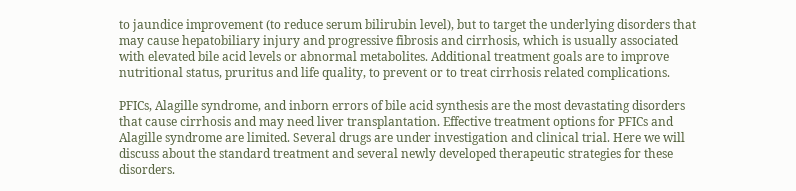to jaundice improvement (to reduce serum bilirubin level), but to target the underlying disorders that may cause hepatobiliary injury and progressive fibrosis and cirrhosis, which is usually associated with elevated bile acid levels or abnormal metabolites. Additional treatment goals are to improve nutritional status, pruritus and life quality, to prevent or to treat cirrhosis related complications.

PFICs, Alagille syndrome, and inborn errors of bile acid synthesis are the most devastating disorders that cause cirrhosis and may need liver transplantation. Effective treatment options for PFICs and Alagille syndrome are limited. Several drugs are under investigation and clinical trial. Here we will discuss about the standard treatment and several newly developed therapeutic strategies for these disorders.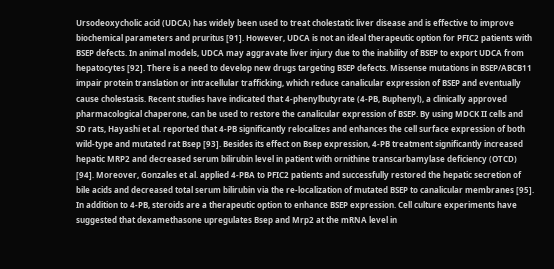Ursodeoxycholic acid (UDCA) has widely been used to treat cholestatic liver disease and is effective to improve biochemical parameters and pruritus [91]. However, UDCA is not an ideal therapeutic option for PFIC2 patients with BSEP defects. In animal models, UDCA may aggravate liver injury due to the inability of BSEP to export UDCA from hepatocytes [92]. There is a need to develop new drugs targeting BSEP defects. Missense mutations in BSEP/ABCB11 impair protein translation or intracellular trafficking, which reduce canalicular expression of BSEP and eventually cause cholestasis. Recent studies have indicated that 4-phenylbutyrate (4-PB, Buphenyl), a clinically approved pharmacological chaperone, can be used to restore the canalicular expression of BSEP. By using MDCK II cells and SD rats, Hayashi et al. reported that 4-PB significantly relocalizes and enhances the cell surface expression of both wild-type and mutated rat Bsep [93]. Besides its effect on Bsep expression, 4-PB treatment significantly increased hepatic MRP2 and decreased serum bilirubin level in patient with ornithine transcarbamylase deficiency (OTCD) [94]. Moreover, Gonzales et al. applied 4-PBA to PFIC2 patients and successfully restored the hepatic secretion of bile acids and decreased total serum bilirubin via the re-localization of mutated BSEP to canalicular membranes [95]. In addition to 4-PB, steroids are a therapeutic option to enhance BSEP expression. Cell culture experiments have suggested that dexamethasone upregulates Bsep and Mrp2 at the mRNA level in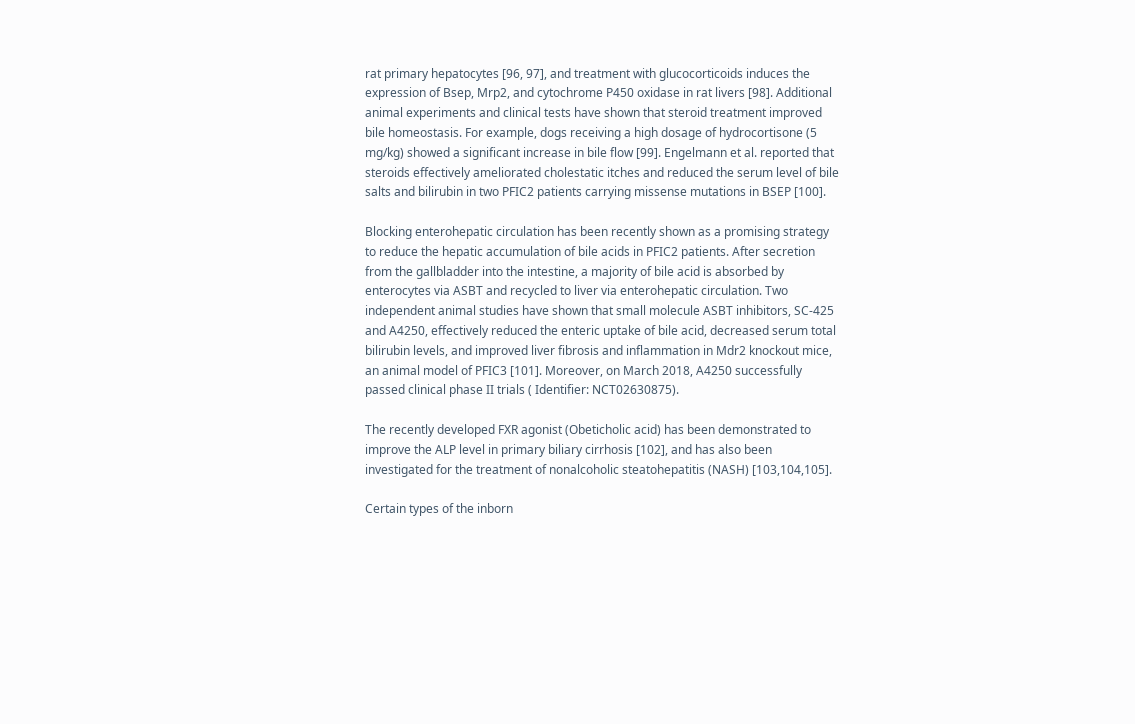rat primary hepatocytes [96, 97], and treatment with glucocorticoids induces the expression of Bsep, Mrp2, and cytochrome P450 oxidase in rat livers [98]. Additional animal experiments and clinical tests have shown that steroid treatment improved bile homeostasis. For example, dogs receiving a high dosage of hydrocortisone (5 mg/kg) showed a significant increase in bile flow [99]. Engelmann et al. reported that steroids effectively ameliorated cholestatic itches and reduced the serum level of bile salts and bilirubin in two PFIC2 patients carrying missense mutations in BSEP [100].

Blocking enterohepatic circulation has been recently shown as a promising strategy to reduce the hepatic accumulation of bile acids in PFIC2 patients. After secretion from the gallbladder into the intestine, a majority of bile acid is absorbed by enterocytes via ASBT and recycled to liver via enterohepatic circulation. Two independent animal studies have shown that small molecule ASBT inhibitors, SC-425 and A4250, effectively reduced the enteric uptake of bile acid, decreased serum total bilirubin levels, and improved liver fibrosis and inflammation in Mdr2 knockout mice, an animal model of PFIC3 [101]. Moreover, on March 2018, A4250 successfully passed clinical phase II trials ( Identifier: NCT02630875).

The recently developed FXR agonist (Obeticholic acid) has been demonstrated to improve the ALP level in primary biliary cirrhosis [102], and has also been investigated for the treatment of nonalcoholic steatohepatitis (NASH) [103,104,105].

Certain types of the inborn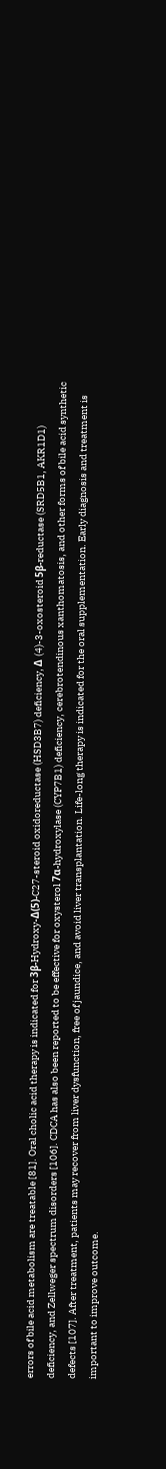errors of bile acid metabolism are treatable [81]. Oral cholic acid therapy is indicated for 3β-Hydroxy-Δ(5)-C27-steroid oxidoreductase (HSD3B7) deficiency, Δ (4)-3-oxosteroid 5β-reductase (SRD5B1, AKR1D1) deficiency, and Zellweger spectrum disorders [106]. CDCA has also been reported to be effective for oxysterol 7α-hydroxylase (CYP7B1) deficiency, cerebrotendinous xanthomatosis, and other forms of bile acid synthetic defects [107]. After treatment, patients may recover from liver dysfunction, free of jaundice, and avoid liver transplantation. Life-long therapy is indicated for the oral supplementation. Early diagnosis and treatment is important to improve outcome.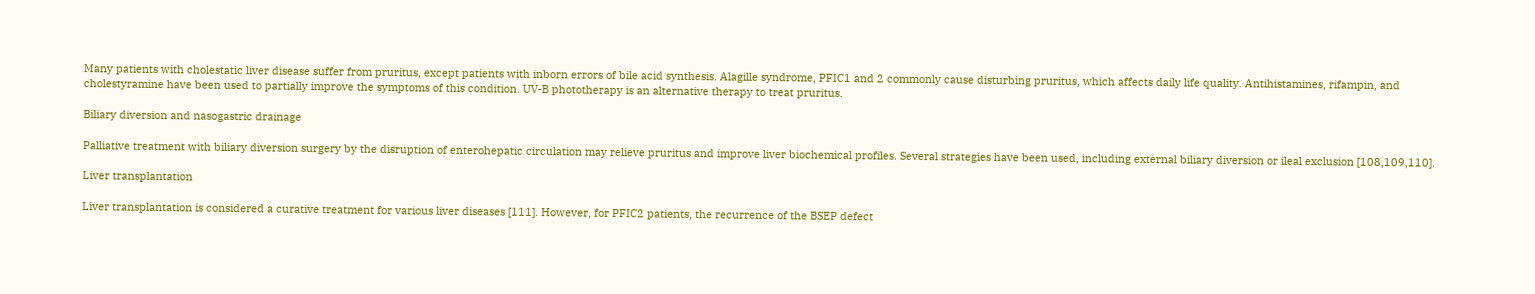Many patients with cholestatic liver disease suffer from pruritus, except patients with inborn errors of bile acid synthesis. Alagille syndrome, PFIC1 and 2 commonly cause disturbing pruritus, which affects daily life quality. Antihistamines, rifampin, and cholestyramine have been used to partially improve the symptoms of this condition. UV-B phototherapy is an alternative therapy to treat pruritus.

Biliary diversion and nasogastric drainage

Palliative treatment with biliary diversion surgery by the disruption of enterohepatic circulation may relieve pruritus and improve liver biochemical profiles. Several strategies have been used, including external biliary diversion or ileal exclusion [108,109,110].

Liver transplantation

Liver transplantation is considered a curative treatment for various liver diseases [111]. However, for PFIC2 patients, the recurrence of the BSEP defect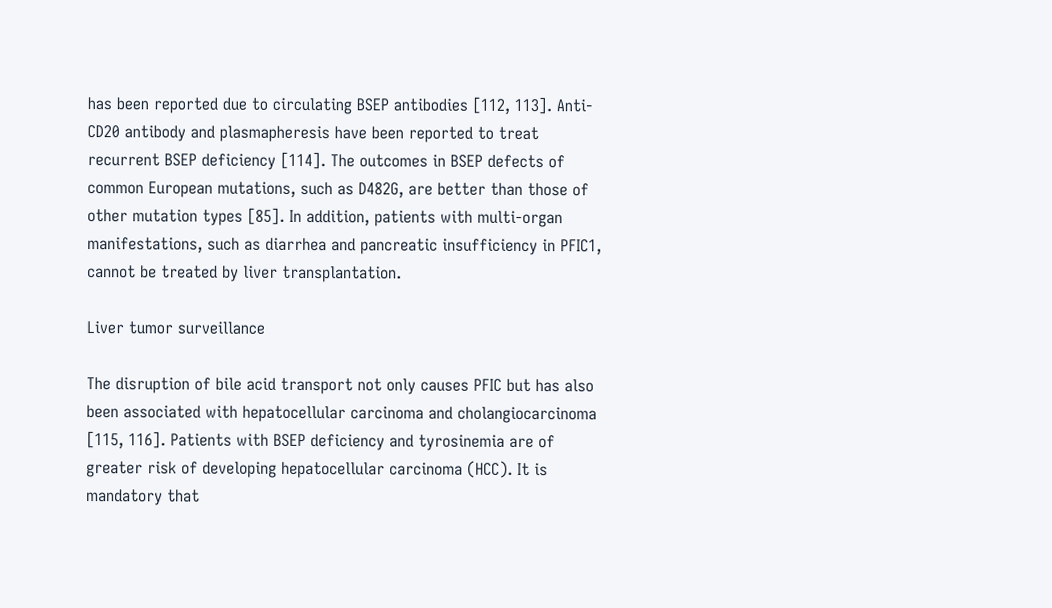has been reported due to circulating BSEP antibodies [112, 113]. Anti-CD20 antibody and plasmapheresis have been reported to treat recurrent BSEP deficiency [114]. The outcomes in BSEP defects of common European mutations, such as D482G, are better than those of other mutation types [85]. In addition, patients with multi-organ manifestations, such as diarrhea and pancreatic insufficiency in PFIC1, cannot be treated by liver transplantation.

Liver tumor surveillance

The disruption of bile acid transport not only causes PFIC but has also been associated with hepatocellular carcinoma and cholangiocarcinoma [115, 116]. Patients with BSEP deficiency and tyrosinemia are of greater risk of developing hepatocellular carcinoma (HCC). It is mandatory that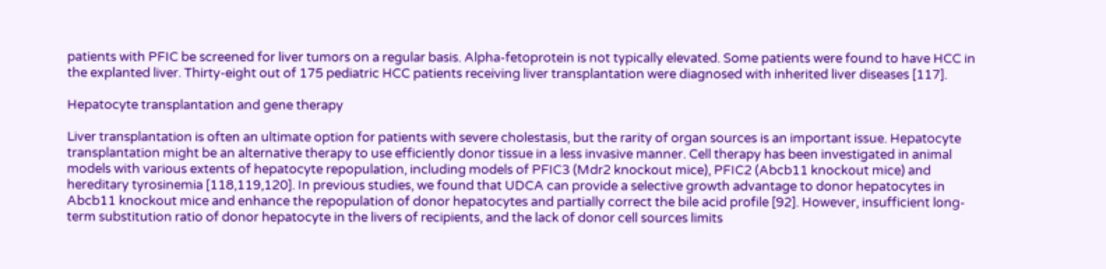patients with PFIC be screened for liver tumors on a regular basis. Alpha-fetoprotein is not typically elevated. Some patients were found to have HCC in the explanted liver. Thirty-eight out of 175 pediatric HCC patients receiving liver transplantation were diagnosed with inherited liver diseases [117].

Hepatocyte transplantation and gene therapy

Liver transplantation is often an ultimate option for patients with severe cholestasis, but the rarity of organ sources is an important issue. Hepatocyte transplantation might be an alternative therapy to use efficiently donor tissue in a less invasive manner. Cell therapy has been investigated in animal models with various extents of hepatocyte repopulation, including models of PFIC3 (Mdr2 knockout mice), PFIC2 (Abcb11 knockout mice) and hereditary tyrosinemia [118,119,120]. In previous studies, we found that UDCA can provide a selective growth advantage to donor hepatocytes in Abcb11 knockout mice and enhance the repopulation of donor hepatocytes and partially correct the bile acid profile [92]. However, insufficient long-term substitution ratio of donor hepatocyte in the livers of recipients, and the lack of donor cell sources limits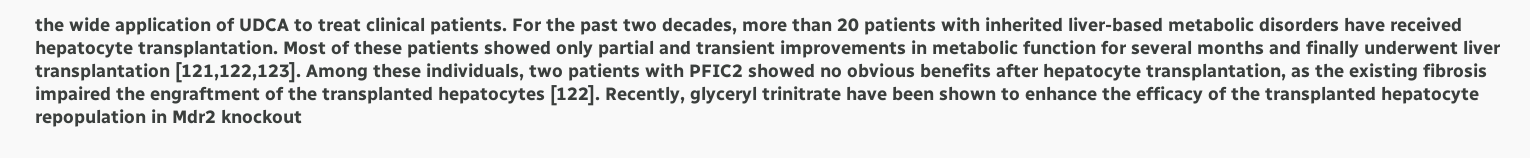the wide application of UDCA to treat clinical patients. For the past two decades, more than 20 patients with inherited liver-based metabolic disorders have received hepatocyte transplantation. Most of these patients showed only partial and transient improvements in metabolic function for several months and finally underwent liver transplantation [121,122,123]. Among these individuals, two patients with PFIC2 showed no obvious benefits after hepatocyte transplantation, as the existing fibrosis impaired the engraftment of the transplanted hepatocytes [122]. Recently, glyceryl trinitrate have been shown to enhance the efficacy of the transplanted hepatocyte repopulation in Mdr2 knockout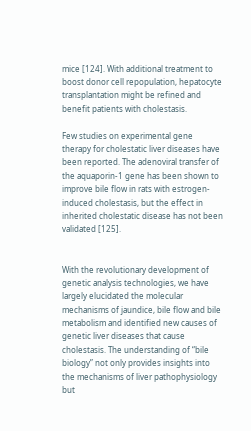mice [124]. With additional treatment to boost donor cell repopulation, hepatocyte transplantation might be refined and benefit patients with cholestasis.

Few studies on experimental gene therapy for cholestatic liver diseases have been reported. The adenoviral transfer of the aquaporin-1 gene has been shown to improve bile flow in rats with estrogen-induced cholestasis, but the effect in inherited cholestatic disease has not been validated [125].


With the revolutionary development of genetic analysis technologies, we have largely elucidated the molecular mechanisms of jaundice, bile flow and bile metabolism and identified new causes of genetic liver diseases that cause cholestasis. The understanding of “bile biology” not only provides insights into the mechanisms of liver pathophysiology but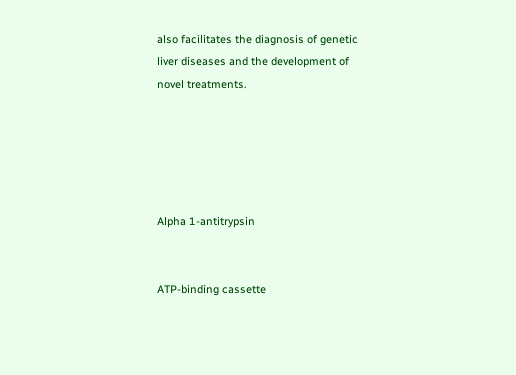also facilitates the diagnosis of genetic liver diseases and the development of novel treatments.





Alpha 1-antitrypsin


ATP-binding cassette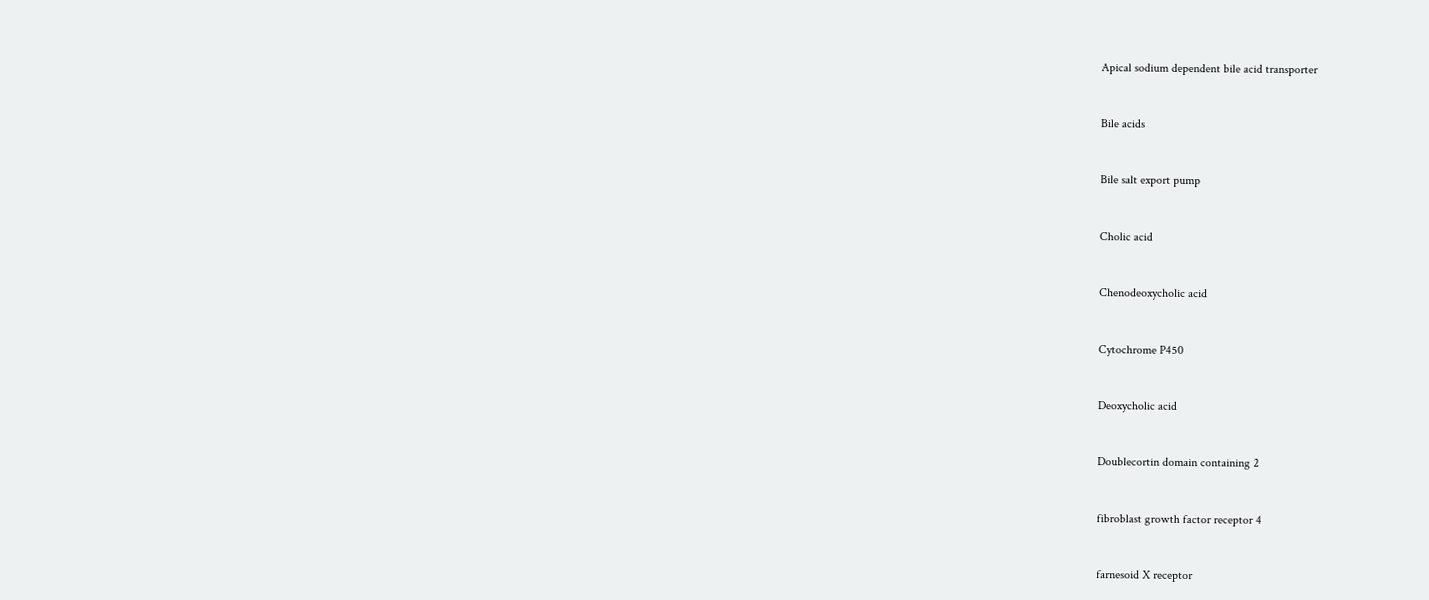Apical sodium dependent bile acid transporter


Bile acids


Bile salt export pump


Cholic acid


Chenodeoxycholic acid


Cytochrome P450


Deoxycholic acid


Doublecortin domain containing 2


fibroblast growth factor receptor 4


farnesoid X receptor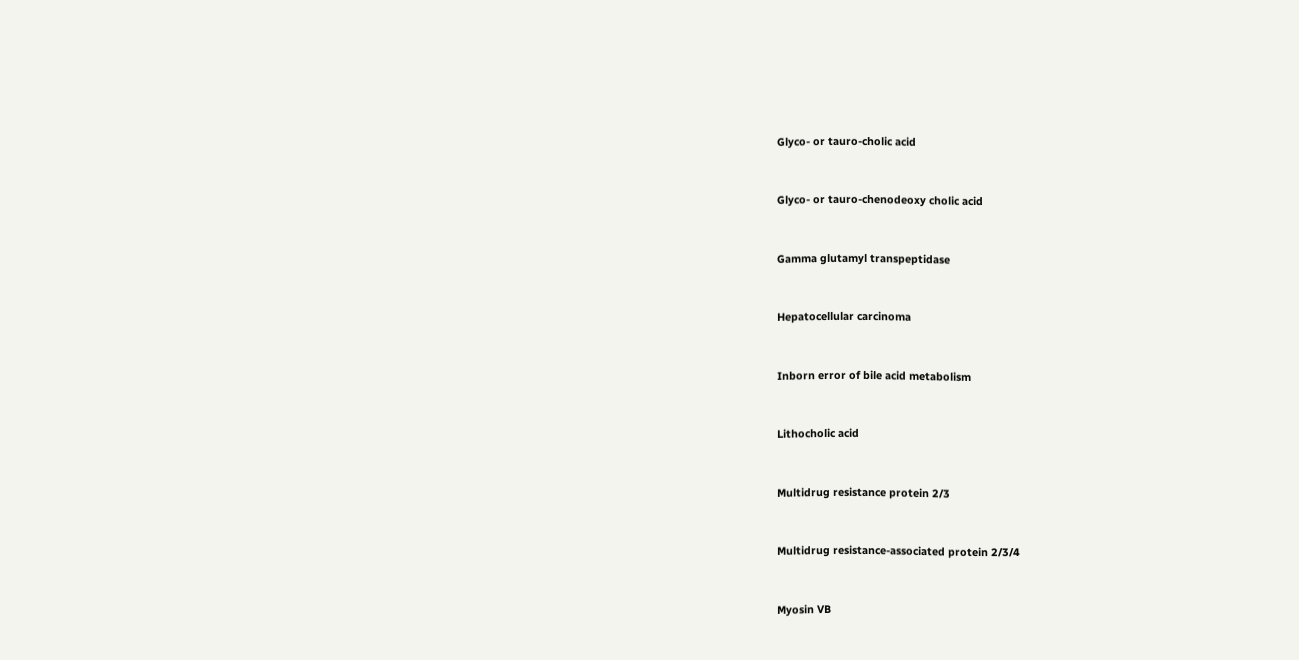Glyco- or tauro-cholic acid


Glyco- or tauro-chenodeoxy cholic acid


Gamma glutamyl transpeptidase


Hepatocellular carcinoma


Inborn error of bile acid metabolism


Lithocholic acid


Multidrug resistance protein 2/3


Multidrug resistance-associated protein 2/3/4


Myosin VB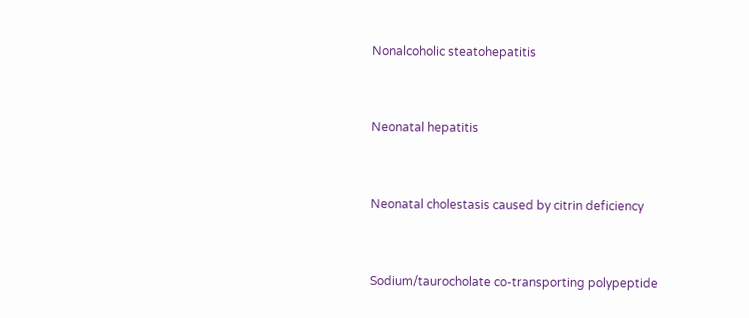Nonalcoholic steatohepatitis


Neonatal hepatitis


Neonatal cholestasis caused by citrin deficiency


Sodium/taurocholate co-transporting polypeptide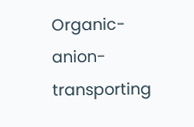Organic-anion-transporting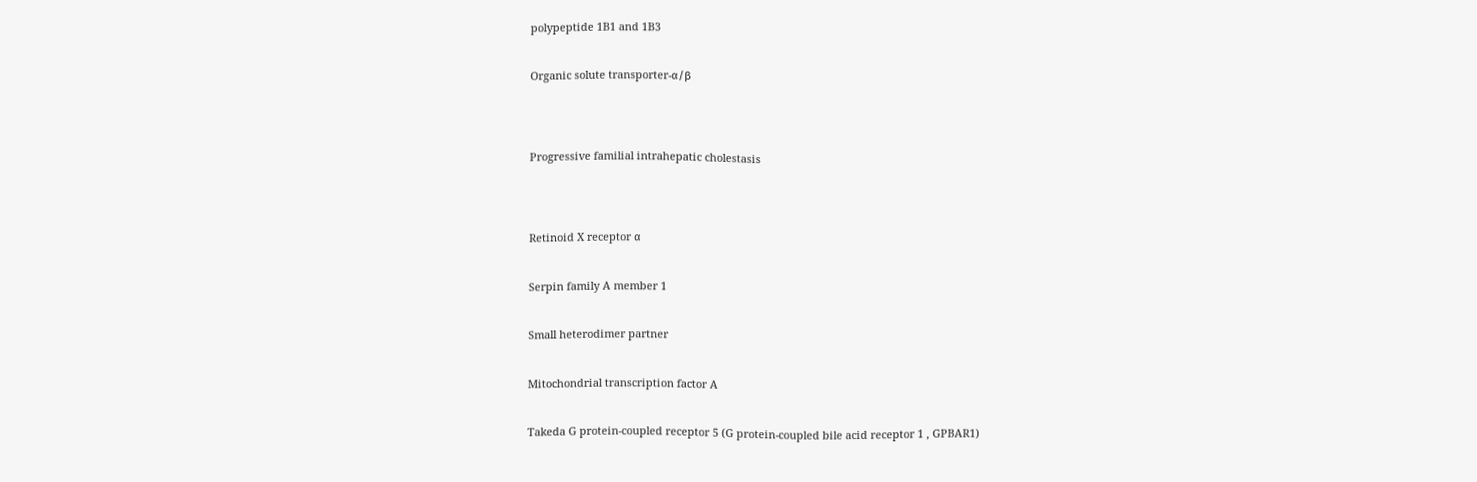polypeptide 1B1 and 1B3


Organic solute transporter-α/β




Progressive familial intrahepatic cholestasis




Retinoid X receptor α


Serpin family A member 1


Small heterodimer partner


Mitochondrial transcription factor A


Takeda G protein-coupled receptor 5 (G protein-coupled bile acid receptor 1 , GPBAR1)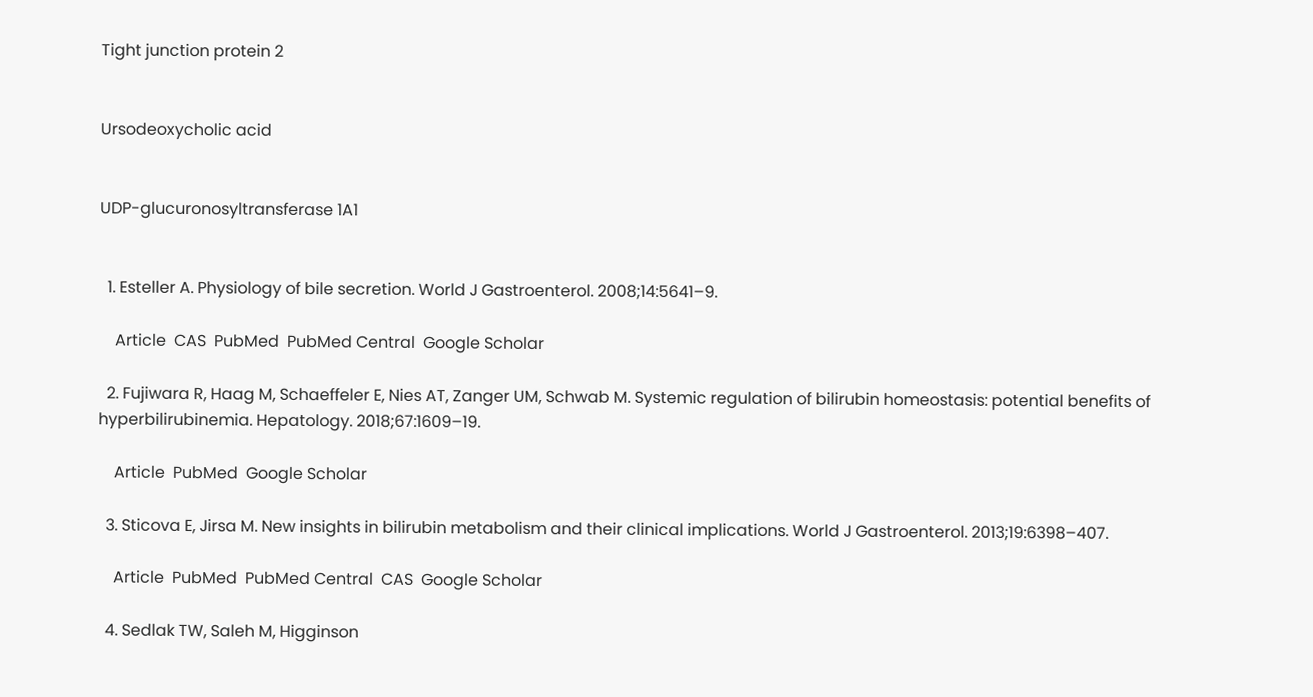Tight junction protein 2


Ursodeoxycholic acid


UDP-glucuronosyltransferase 1A1


  1. Esteller A. Physiology of bile secretion. World J Gastroenterol. 2008;14:5641–9.

    Article  CAS  PubMed  PubMed Central  Google Scholar

  2. Fujiwara R, Haag M, Schaeffeler E, Nies AT, Zanger UM, Schwab M. Systemic regulation of bilirubin homeostasis: potential benefits of hyperbilirubinemia. Hepatology. 2018;67:1609–19.

    Article  PubMed  Google Scholar

  3. Sticova E, Jirsa M. New insights in bilirubin metabolism and their clinical implications. World J Gastroenterol. 2013;19:6398–407.

    Article  PubMed  PubMed Central  CAS  Google Scholar

  4. Sedlak TW, Saleh M, Higginson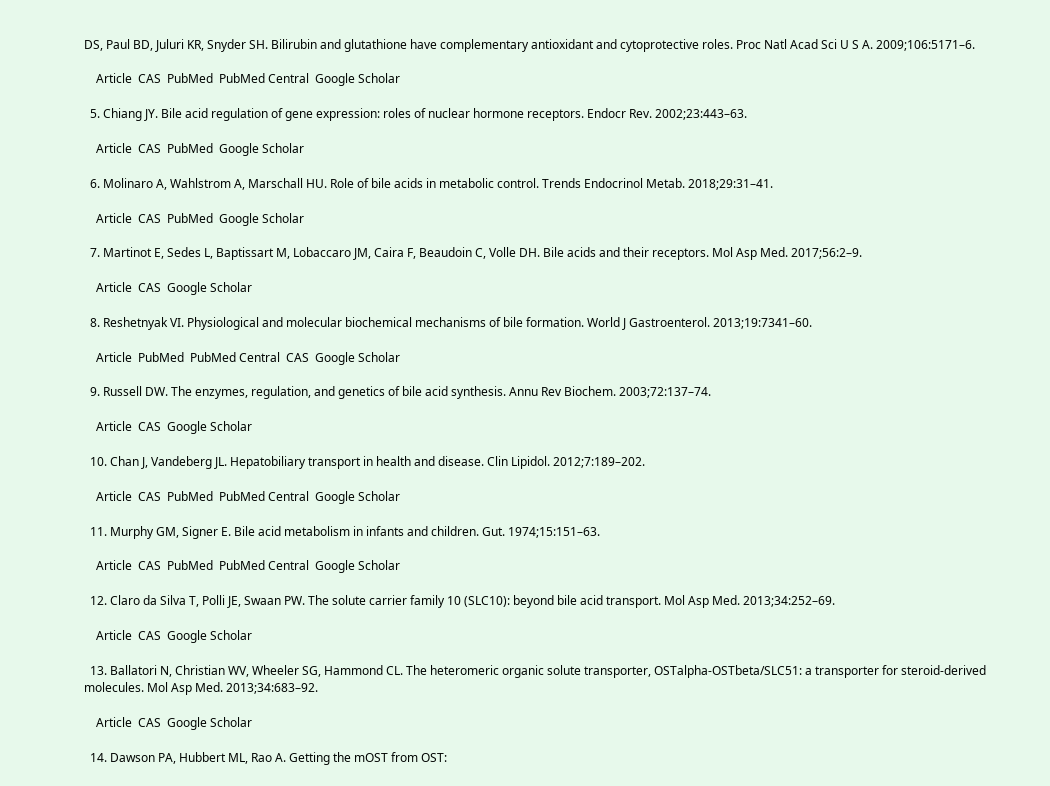DS, Paul BD, Juluri KR, Snyder SH. Bilirubin and glutathione have complementary antioxidant and cytoprotective roles. Proc Natl Acad Sci U S A. 2009;106:5171–6.

    Article  CAS  PubMed  PubMed Central  Google Scholar

  5. Chiang JY. Bile acid regulation of gene expression: roles of nuclear hormone receptors. Endocr Rev. 2002;23:443–63.

    Article  CAS  PubMed  Google Scholar

  6. Molinaro A, Wahlstrom A, Marschall HU. Role of bile acids in metabolic control. Trends Endocrinol Metab. 2018;29:31–41.

    Article  CAS  PubMed  Google Scholar

  7. Martinot E, Sedes L, Baptissart M, Lobaccaro JM, Caira F, Beaudoin C, Volle DH. Bile acids and their receptors. Mol Asp Med. 2017;56:2–9.

    Article  CAS  Google Scholar

  8. Reshetnyak VI. Physiological and molecular biochemical mechanisms of bile formation. World J Gastroenterol. 2013;19:7341–60.

    Article  PubMed  PubMed Central  CAS  Google Scholar

  9. Russell DW. The enzymes, regulation, and genetics of bile acid synthesis. Annu Rev Biochem. 2003;72:137–74.

    Article  CAS  Google Scholar

  10. Chan J, Vandeberg JL. Hepatobiliary transport in health and disease. Clin Lipidol. 2012;7:189–202.

    Article  CAS  PubMed  PubMed Central  Google Scholar

  11. Murphy GM, Signer E. Bile acid metabolism in infants and children. Gut. 1974;15:151–63.

    Article  CAS  PubMed  PubMed Central  Google Scholar

  12. Claro da Silva T, Polli JE, Swaan PW. The solute carrier family 10 (SLC10): beyond bile acid transport. Mol Asp Med. 2013;34:252–69.

    Article  CAS  Google Scholar

  13. Ballatori N, Christian WV, Wheeler SG, Hammond CL. The heteromeric organic solute transporter, OSTalpha-OSTbeta/SLC51: a transporter for steroid-derived molecules. Mol Asp Med. 2013;34:683–92.

    Article  CAS  Google Scholar

  14. Dawson PA, Hubbert ML, Rao A. Getting the mOST from OST: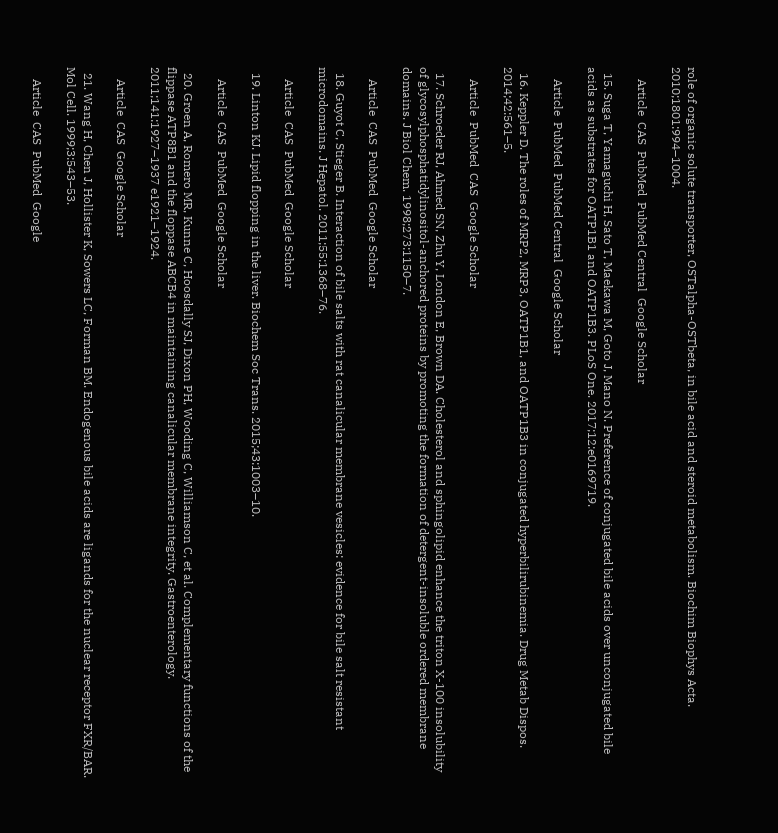role of organic solute transporter, OSTalpha-OSTbeta, in bile acid and steroid metabolism. Biochim Biophys Acta. 2010;1801:994–1004.

    Article  CAS  PubMed  PubMed Central  Google Scholar

  15. Suga T, Yamaguchi H, Sato T, Maekawa M, Goto J, Mano N. Preference of conjugated bile acids over unconjugated bile acids as substrates for OATP1B1 and OATP1B3. PLoS One. 2017;12:e0169719.

    Article  PubMed  PubMed Central  Google Scholar

  16. Keppler D. The roles of MRP2, MRP3, OATP1B1, and OATP1B3 in conjugated hyperbilirubinemia. Drug Metab Dispos. 2014;42:561–5.

    Article  PubMed  CAS  Google Scholar

  17. Schroeder RJ, Ahmed SN, Zhu Y, London E, Brown DA. Cholesterol and sphingolipid enhance the triton X-100 insolubility of glycosylphosphatidylinositol-anchored proteins by promoting the formation of detergent-insoluble ordered membrane domains. J Biol Chem. 1998;273:1150–7.

    Article  CAS  PubMed  Google Scholar

  18. Guyot C, Stieger B. Interaction of bile salts with rat canalicular membrane vesicles: evidence for bile salt resistant microdomains. J Hepatol. 2011;55:1368–76.

    Article  CAS  PubMed  Google Scholar

  19. Linton KJ. Lipid flopping in the liver. Biochem Soc Trans. 2015;43:1003–10.

    Article  CAS  PubMed  Google Scholar

  20. Groen A, Romero MR, Kunne C, Hoosdally SJ, Dixon PH, Wooding C, Williamson C, et al. Complementary functions of the flippase ATP8B1 and the floppase ABCB4 in maintaining canalicular membrane integrity. Gastroenterology. 2011;141:1927–1937 e1921–1924.

    Article  CAS  Google Scholar

  21. Wang H, Chen J, Hollister K, Sowers LC, Forman BM. Endogenous bile acids are ligands for the nuclear receptor FXR/BAR. Mol Cell. 1999;3:543–53.

    Article  CAS  PubMed  Google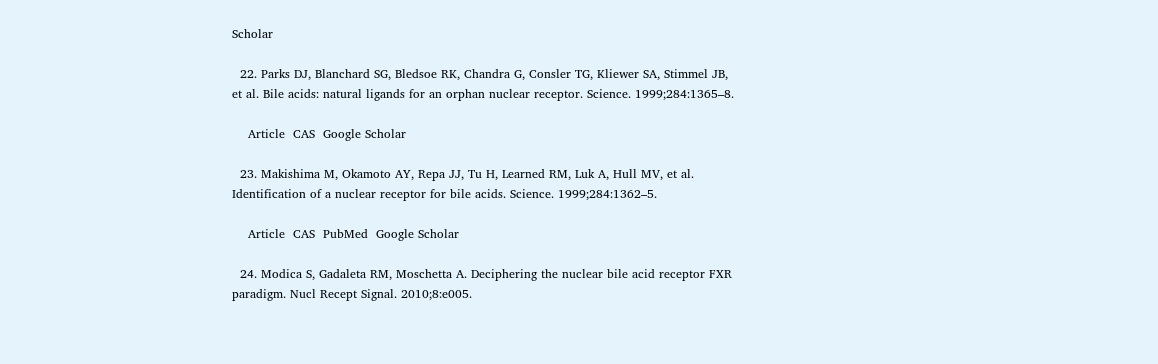Scholar

  22. Parks DJ, Blanchard SG, Bledsoe RK, Chandra G, Consler TG, Kliewer SA, Stimmel JB, et al. Bile acids: natural ligands for an orphan nuclear receptor. Science. 1999;284:1365–8.

    Article  CAS  Google Scholar

  23. Makishima M, Okamoto AY, Repa JJ, Tu H, Learned RM, Luk A, Hull MV, et al. Identification of a nuclear receptor for bile acids. Science. 1999;284:1362–5.

    Article  CAS  PubMed  Google Scholar

  24. Modica S, Gadaleta RM, Moschetta A. Deciphering the nuclear bile acid receptor FXR paradigm. Nucl Recept Signal. 2010;8:e005.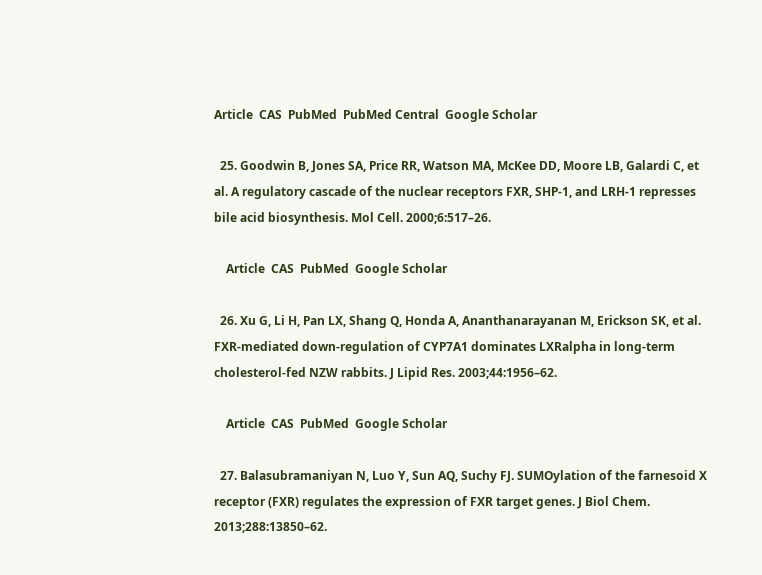Article  CAS  PubMed  PubMed Central  Google Scholar

  25. Goodwin B, Jones SA, Price RR, Watson MA, McKee DD, Moore LB, Galardi C, et al. A regulatory cascade of the nuclear receptors FXR, SHP-1, and LRH-1 represses bile acid biosynthesis. Mol Cell. 2000;6:517–26.

    Article  CAS  PubMed  Google Scholar

  26. Xu G, Li H, Pan LX, Shang Q, Honda A, Ananthanarayanan M, Erickson SK, et al. FXR-mediated down-regulation of CYP7A1 dominates LXRalpha in long-term cholesterol-fed NZW rabbits. J Lipid Res. 2003;44:1956–62.

    Article  CAS  PubMed  Google Scholar

  27. Balasubramaniyan N, Luo Y, Sun AQ, Suchy FJ. SUMOylation of the farnesoid X receptor (FXR) regulates the expression of FXR target genes. J Biol Chem. 2013;288:13850–62.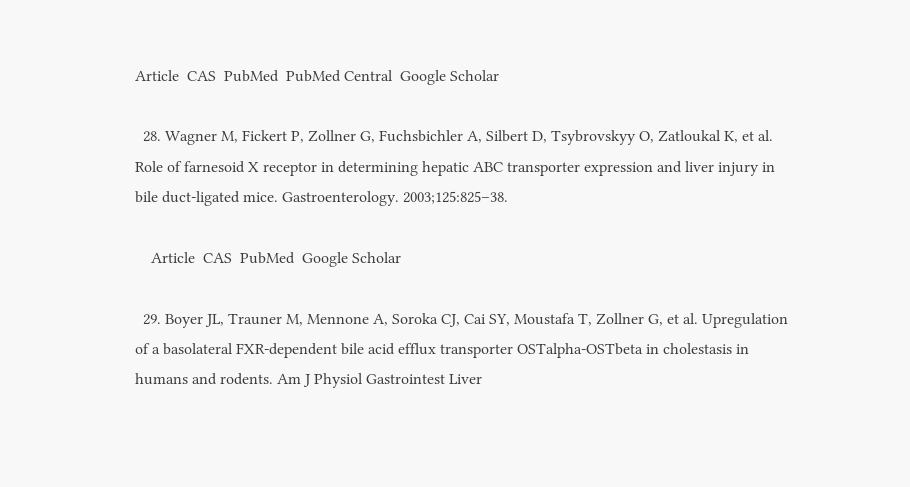Article  CAS  PubMed  PubMed Central  Google Scholar

  28. Wagner M, Fickert P, Zollner G, Fuchsbichler A, Silbert D, Tsybrovskyy O, Zatloukal K, et al. Role of farnesoid X receptor in determining hepatic ABC transporter expression and liver injury in bile duct-ligated mice. Gastroenterology. 2003;125:825–38.

    Article  CAS  PubMed  Google Scholar

  29. Boyer JL, Trauner M, Mennone A, Soroka CJ, Cai SY, Moustafa T, Zollner G, et al. Upregulation of a basolateral FXR-dependent bile acid efflux transporter OSTalpha-OSTbeta in cholestasis in humans and rodents. Am J Physiol Gastrointest Liver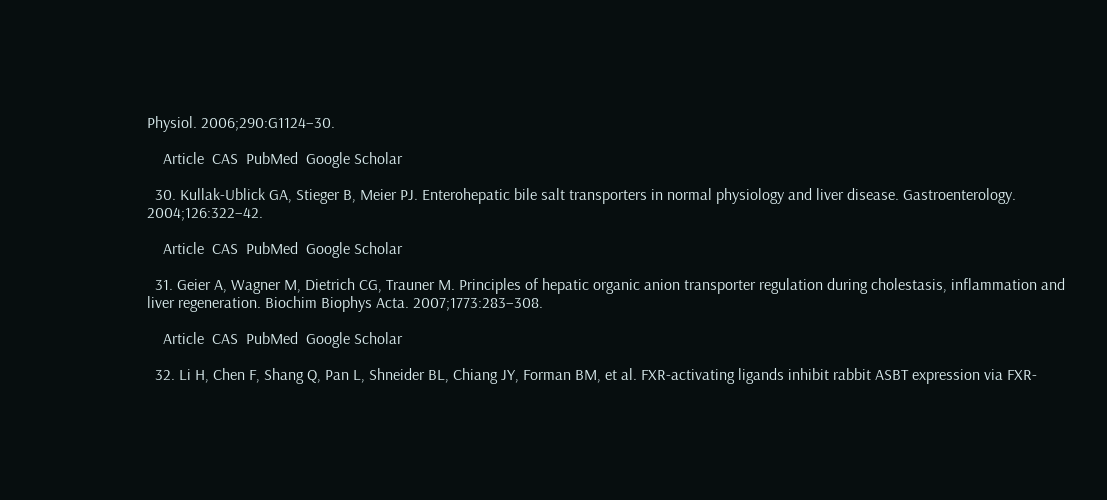Physiol. 2006;290:G1124–30.

    Article  CAS  PubMed  Google Scholar

  30. Kullak-Ublick GA, Stieger B, Meier PJ. Enterohepatic bile salt transporters in normal physiology and liver disease. Gastroenterology. 2004;126:322–42.

    Article  CAS  PubMed  Google Scholar

  31. Geier A, Wagner M, Dietrich CG, Trauner M. Principles of hepatic organic anion transporter regulation during cholestasis, inflammation and liver regeneration. Biochim Biophys Acta. 2007;1773:283–308.

    Article  CAS  PubMed  Google Scholar

  32. Li H, Chen F, Shang Q, Pan L, Shneider BL, Chiang JY, Forman BM, et al. FXR-activating ligands inhibit rabbit ASBT expression via FXR-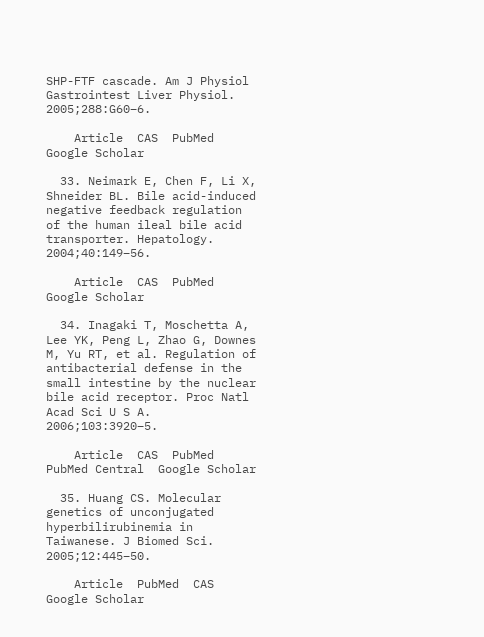SHP-FTF cascade. Am J Physiol Gastrointest Liver Physiol. 2005;288:G60–6.

    Article  CAS  PubMed  Google Scholar

  33. Neimark E, Chen F, Li X, Shneider BL. Bile acid-induced negative feedback regulation of the human ileal bile acid transporter. Hepatology. 2004;40:149–56.

    Article  CAS  PubMed  Google Scholar

  34. Inagaki T, Moschetta A, Lee YK, Peng L, Zhao G, Downes M, Yu RT, et al. Regulation of antibacterial defense in the small intestine by the nuclear bile acid receptor. Proc Natl Acad Sci U S A. 2006;103:3920–5.

    Article  CAS  PubMed  PubMed Central  Google Scholar

  35. Huang CS. Molecular genetics of unconjugated hyperbilirubinemia in Taiwanese. J Biomed Sci. 2005;12:445–50.

    Article  PubMed  CAS  Google Scholar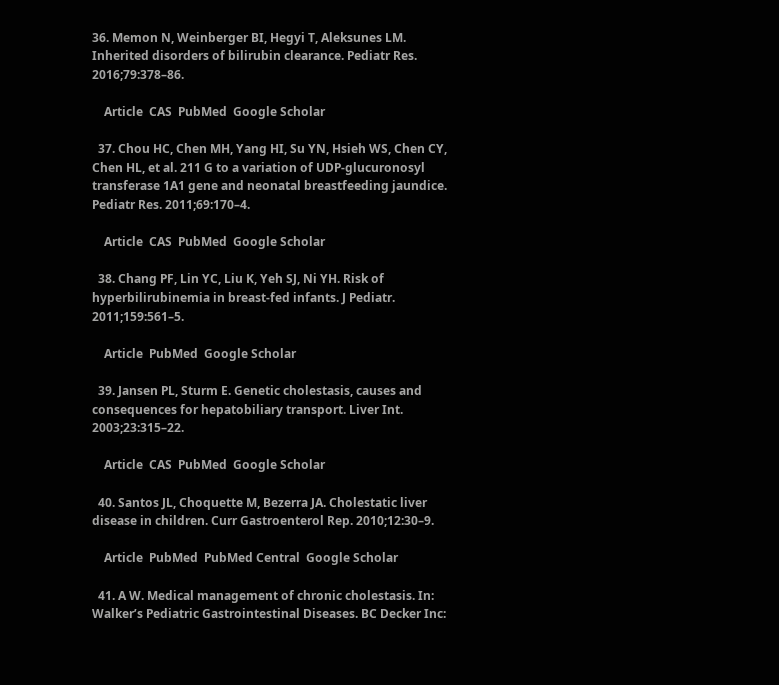36. Memon N, Weinberger BI, Hegyi T, Aleksunes LM. Inherited disorders of bilirubin clearance. Pediatr Res. 2016;79:378–86.

    Article  CAS  PubMed  Google Scholar

  37. Chou HC, Chen MH, Yang HI, Su YN, Hsieh WS, Chen CY, Chen HL, et al. 211 G to a variation of UDP-glucuronosyl transferase 1A1 gene and neonatal breastfeeding jaundice. Pediatr Res. 2011;69:170–4.

    Article  CAS  PubMed  Google Scholar

  38. Chang PF, Lin YC, Liu K, Yeh SJ, Ni YH. Risk of hyperbilirubinemia in breast-fed infants. J Pediatr. 2011;159:561–5.

    Article  PubMed  Google Scholar

  39. Jansen PL, Sturm E. Genetic cholestasis, causes and consequences for hepatobiliary transport. Liver Int. 2003;23:315–22.

    Article  CAS  PubMed  Google Scholar

  40. Santos JL, Choquette M, Bezerra JA. Cholestatic liver disease in children. Curr Gastroenterol Rep. 2010;12:30–9.

    Article  PubMed  PubMed Central  Google Scholar

  41. A W. Medical management of chronic cholestasis. In: Walker’s Pediatric Gastrointestinal Diseases. BC Decker Inc: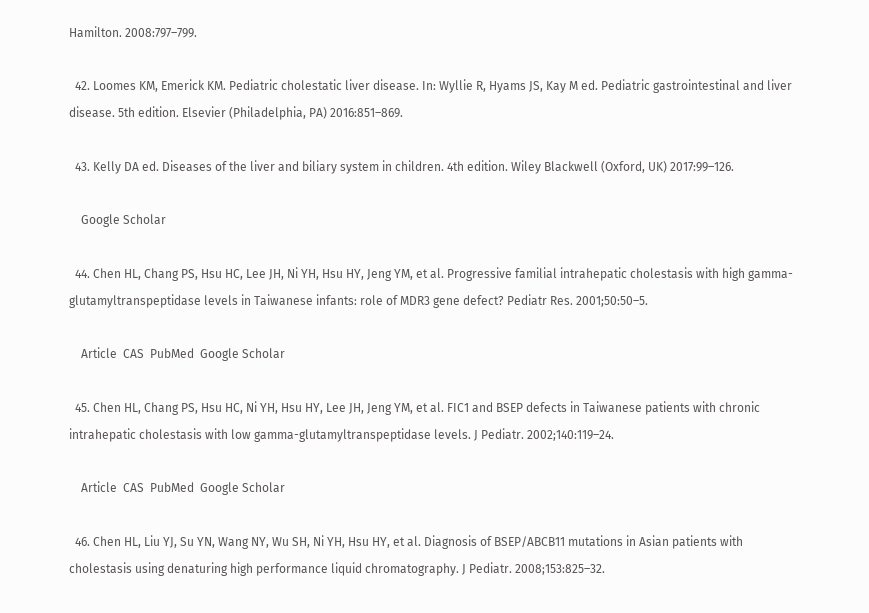Hamilton. 2008:797–799.

  42. Loomes KM, Emerick KM. Pediatric cholestatic liver disease. In: Wyllie R, Hyams JS, Kay M ed. Pediatric gastrointestinal and liver disease. 5th edition. Elsevier (Philadelphia, PA) 2016:851–869.

  43. Kelly DA ed. Diseases of the liver and biliary system in children. 4th edition. Wiley Blackwell (Oxford, UK) 2017:99–126.

    Google Scholar

  44. Chen HL, Chang PS, Hsu HC, Lee JH, Ni YH, Hsu HY, Jeng YM, et al. Progressive familial intrahepatic cholestasis with high gamma-glutamyltranspeptidase levels in Taiwanese infants: role of MDR3 gene defect? Pediatr Res. 2001;50:50–5.

    Article  CAS  PubMed  Google Scholar

  45. Chen HL, Chang PS, Hsu HC, Ni YH, Hsu HY, Lee JH, Jeng YM, et al. FIC1 and BSEP defects in Taiwanese patients with chronic intrahepatic cholestasis with low gamma-glutamyltranspeptidase levels. J Pediatr. 2002;140:119–24.

    Article  CAS  PubMed  Google Scholar

  46. Chen HL, Liu YJ, Su YN, Wang NY, Wu SH, Ni YH, Hsu HY, et al. Diagnosis of BSEP/ABCB11 mutations in Asian patients with cholestasis using denaturing high performance liquid chromatography. J Pediatr. 2008;153:825–32.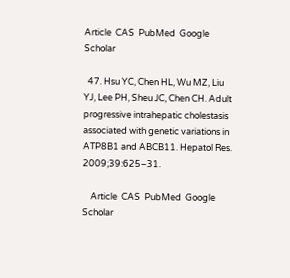Article  CAS  PubMed  Google Scholar

  47. Hsu YC, Chen HL, Wu MZ, Liu YJ, Lee PH, Sheu JC, Chen CH. Adult progressive intrahepatic cholestasis associated with genetic variations in ATP8B1 and ABCB11. Hepatol Res. 2009;39:625–31.

    Article  CAS  PubMed  Google Scholar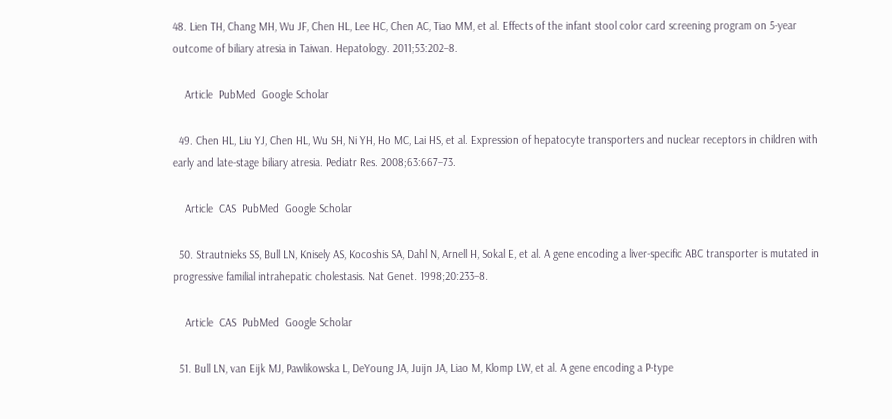48. Lien TH, Chang MH, Wu JF, Chen HL, Lee HC, Chen AC, Tiao MM, et al. Effects of the infant stool color card screening program on 5-year outcome of biliary atresia in Taiwan. Hepatology. 2011;53:202–8.

    Article  PubMed  Google Scholar

  49. Chen HL, Liu YJ, Chen HL, Wu SH, Ni YH, Ho MC, Lai HS, et al. Expression of hepatocyte transporters and nuclear receptors in children with early and late-stage biliary atresia. Pediatr Res. 2008;63:667–73.

    Article  CAS  PubMed  Google Scholar

  50. Strautnieks SS, Bull LN, Knisely AS, Kocoshis SA, Dahl N, Arnell H, Sokal E, et al. A gene encoding a liver-specific ABC transporter is mutated in progressive familial intrahepatic cholestasis. Nat Genet. 1998;20:233–8.

    Article  CAS  PubMed  Google Scholar

  51. Bull LN, van Eijk MJ, Pawlikowska L, DeYoung JA, Juijn JA, Liao M, Klomp LW, et al. A gene encoding a P-type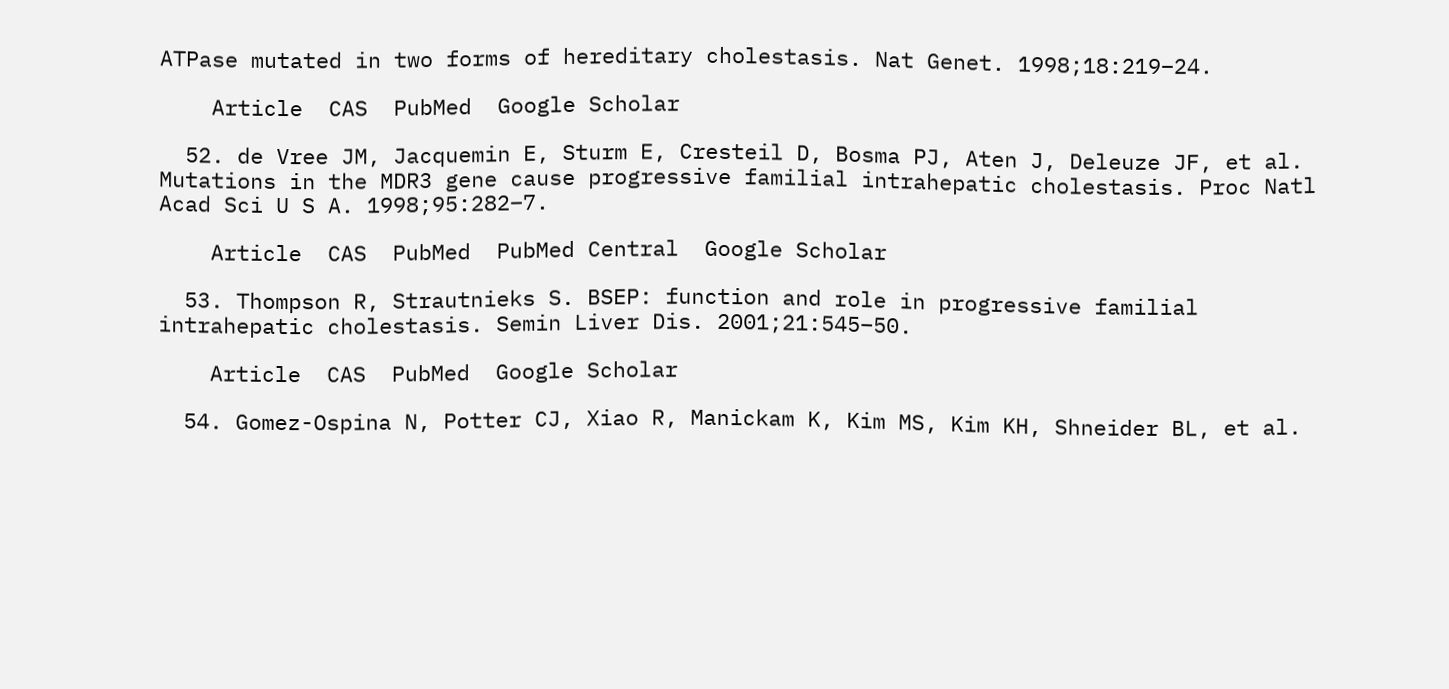ATPase mutated in two forms of hereditary cholestasis. Nat Genet. 1998;18:219–24.

    Article  CAS  PubMed  Google Scholar

  52. de Vree JM, Jacquemin E, Sturm E, Cresteil D, Bosma PJ, Aten J, Deleuze JF, et al. Mutations in the MDR3 gene cause progressive familial intrahepatic cholestasis. Proc Natl Acad Sci U S A. 1998;95:282–7.

    Article  CAS  PubMed  PubMed Central  Google Scholar

  53. Thompson R, Strautnieks S. BSEP: function and role in progressive familial intrahepatic cholestasis. Semin Liver Dis. 2001;21:545–50.

    Article  CAS  PubMed  Google Scholar

  54. Gomez-Ospina N, Potter CJ, Xiao R, Manickam K, Kim MS, Kim KH, Shneider BL, et al.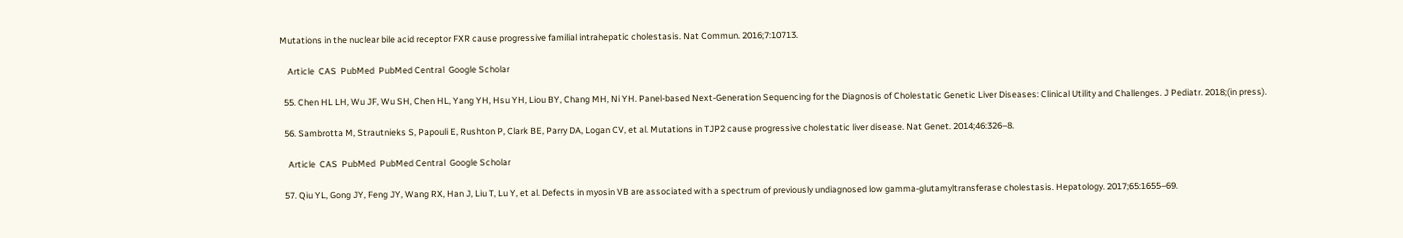Mutations in the nuclear bile acid receptor FXR cause progressive familial intrahepatic cholestasis. Nat Commun. 2016;7:10713.

    Article  CAS  PubMed  PubMed Central  Google Scholar

  55. Chen HL LH, Wu JF, Wu SH, Chen HL, Yang YH, Hsu YH, Liou BY, Chang MH, Ni YH. Panel-based Next-Generation Sequencing for the Diagnosis of Cholestatic Genetic Liver Diseases: Clinical Utility and Challenges. J Pediatr. 2018;(in press).

  56. Sambrotta M, Strautnieks S, Papouli E, Rushton P, Clark BE, Parry DA, Logan CV, et al. Mutations in TJP2 cause progressive cholestatic liver disease. Nat Genet. 2014;46:326–8.

    Article  CAS  PubMed  PubMed Central  Google Scholar

  57. Qiu YL, Gong JY, Feng JY, Wang RX, Han J, Liu T, Lu Y, et al. Defects in myosin VB are associated with a spectrum of previously undiagnosed low gamma-glutamyltransferase cholestasis. Hepatology. 2017;65:1655–69.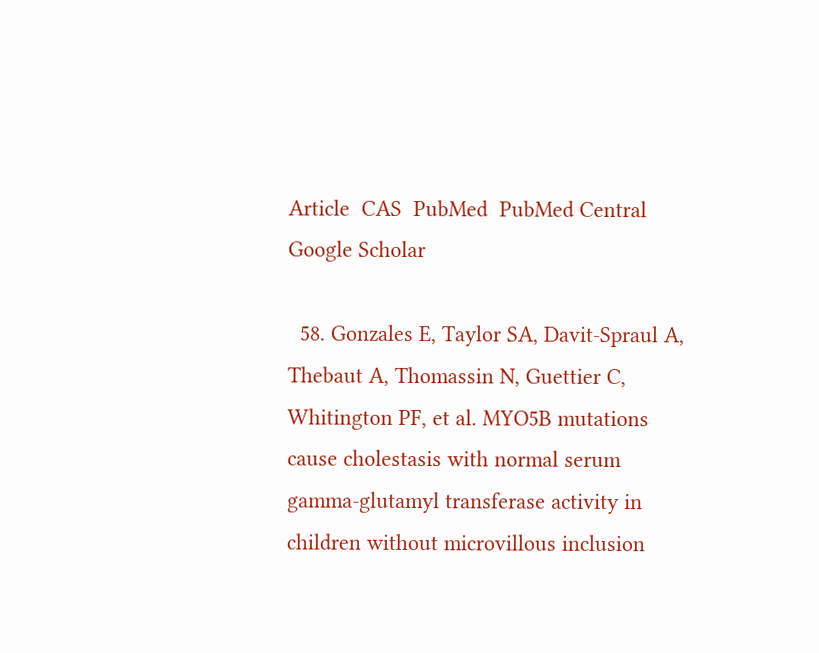Article  CAS  PubMed  PubMed Central  Google Scholar

  58. Gonzales E, Taylor SA, Davit-Spraul A, Thebaut A, Thomassin N, Guettier C, Whitington PF, et al. MYO5B mutations cause cholestasis with normal serum gamma-glutamyl transferase activity in children without microvillous inclusion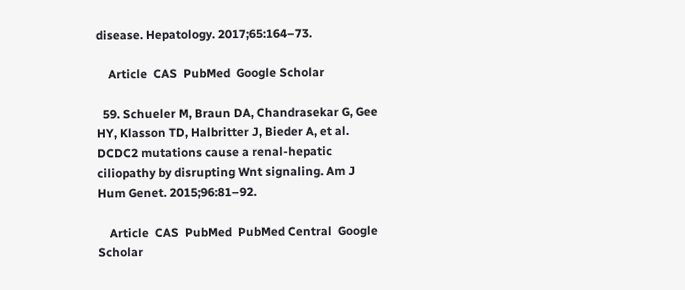disease. Hepatology. 2017;65:164–73.

    Article  CAS  PubMed  Google Scholar

  59. Schueler M, Braun DA, Chandrasekar G, Gee HY, Klasson TD, Halbritter J, Bieder A, et al. DCDC2 mutations cause a renal-hepatic ciliopathy by disrupting Wnt signaling. Am J Hum Genet. 2015;96:81–92.

    Article  CAS  PubMed  PubMed Central  Google Scholar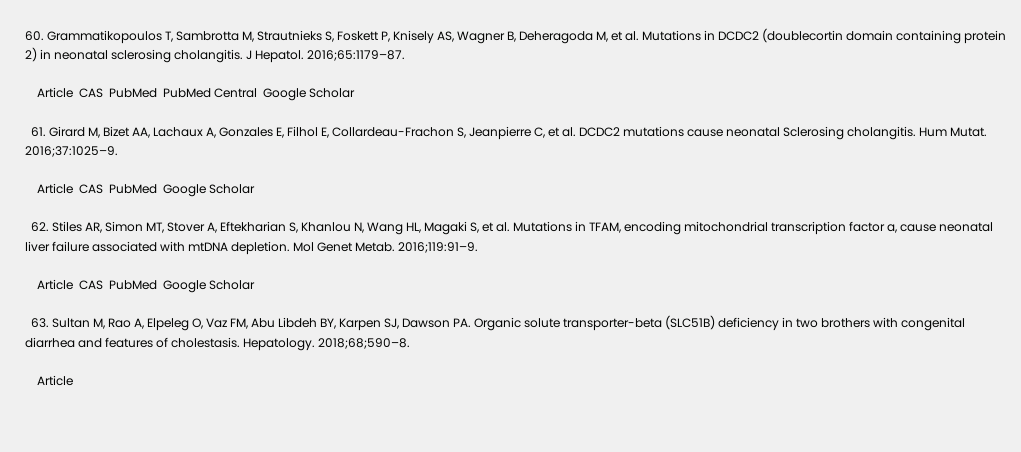60. Grammatikopoulos T, Sambrotta M, Strautnieks S, Foskett P, Knisely AS, Wagner B, Deheragoda M, et al. Mutations in DCDC2 (doublecortin domain containing protein 2) in neonatal sclerosing cholangitis. J Hepatol. 2016;65:1179–87.

    Article  CAS  PubMed  PubMed Central  Google Scholar

  61. Girard M, Bizet AA, Lachaux A, Gonzales E, Filhol E, Collardeau-Frachon S, Jeanpierre C, et al. DCDC2 mutations cause neonatal Sclerosing cholangitis. Hum Mutat. 2016;37:1025–9.

    Article  CAS  PubMed  Google Scholar

  62. Stiles AR, Simon MT, Stover A, Eftekharian S, Khanlou N, Wang HL, Magaki S, et al. Mutations in TFAM, encoding mitochondrial transcription factor a, cause neonatal liver failure associated with mtDNA depletion. Mol Genet Metab. 2016;119:91–9.

    Article  CAS  PubMed  Google Scholar

  63. Sultan M, Rao A, Elpeleg O, Vaz FM, Abu Libdeh BY, Karpen SJ, Dawson PA. Organic solute transporter-beta (SLC51B) deficiency in two brothers with congenital diarrhea and features of cholestasis. Hepatology. 2018;68;590–8.

    Article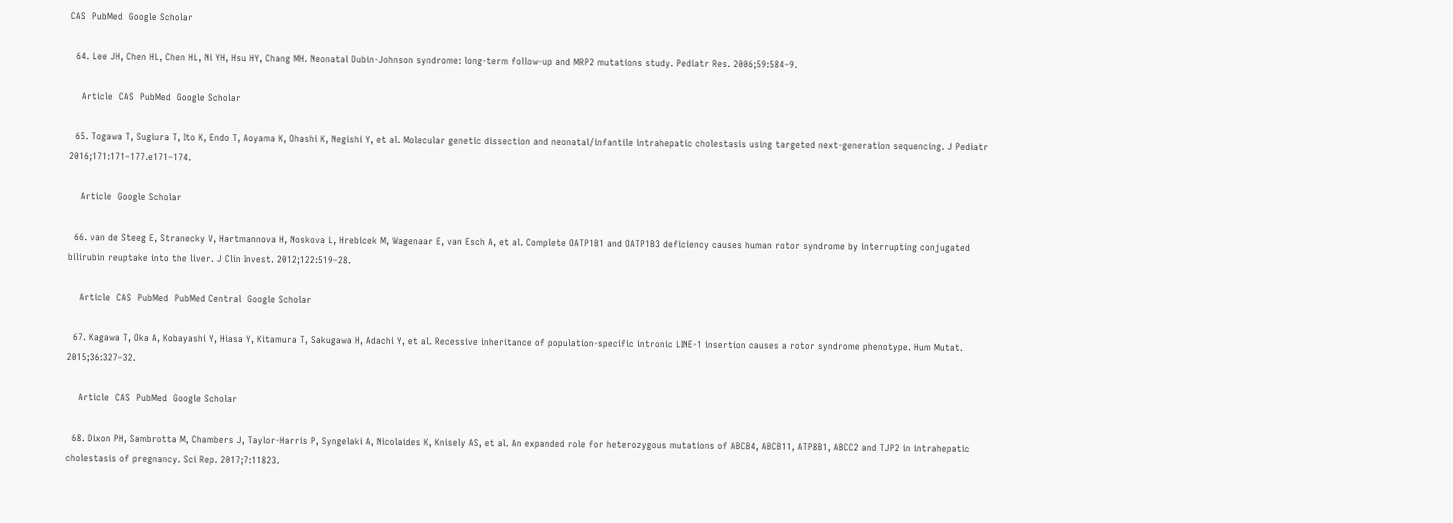CAS  PubMed  Google Scholar

  64. Lee JH, Chen HL, Chen HL, Ni YH, Hsu HY, Chang MH. Neonatal Dubin-Johnson syndrome: long-term follow-up and MRP2 mutations study. Pediatr Res. 2006;59:584–9.

    Article  CAS  PubMed  Google Scholar

  65. Togawa T, Sugiura T, Ito K, Endo T, Aoyama K, Ohashi K, Negishi Y, et al. Molecular genetic dissection and neonatal/infantile intrahepatic cholestasis using targeted next-generation sequencing. J Pediatr 2016;171:171–177.e171–174.

    Article  Google Scholar

  66. van de Steeg E, Stranecky V, Hartmannova H, Noskova L, Hrebicek M, Wagenaar E, van Esch A, et al. Complete OATP1B1 and OATP1B3 deficiency causes human rotor syndrome by interrupting conjugated bilirubin reuptake into the liver. J Clin Invest. 2012;122:519–28.

    Article  CAS  PubMed  PubMed Central  Google Scholar

  67. Kagawa T, Oka A, Kobayashi Y, Hiasa Y, Kitamura T, Sakugawa H, Adachi Y, et al. Recessive inheritance of population-specific intronic LINE-1 insertion causes a rotor syndrome phenotype. Hum Mutat. 2015;36:327–32.

    Article  CAS  PubMed  Google Scholar

  68. Dixon PH, Sambrotta M, Chambers J, Taylor-Harris P, Syngelaki A, Nicolaides K, Knisely AS, et al. An expanded role for heterozygous mutations of ABCB4, ABCB11, ATP8B1, ABCC2 and TJP2 in intrahepatic cholestasis of pregnancy. Sci Rep. 2017;7:11823.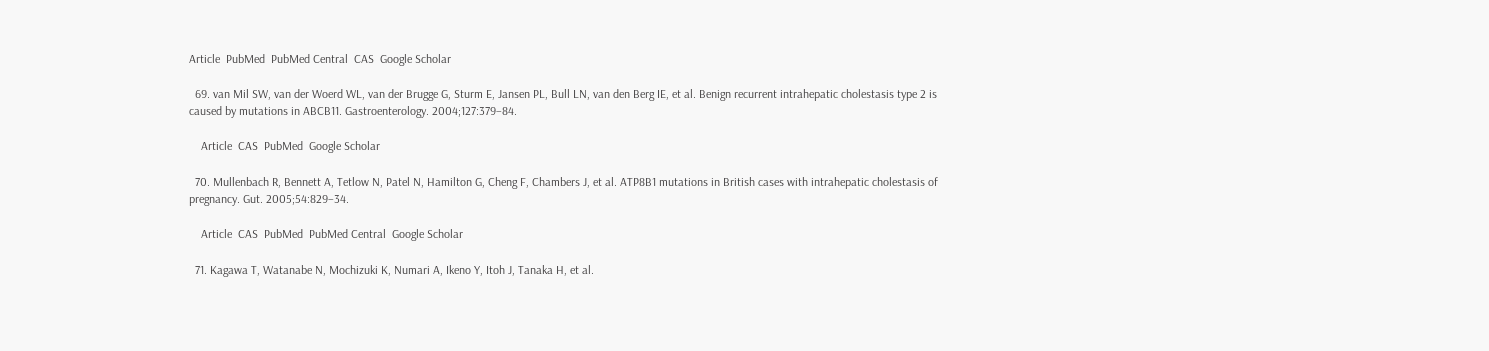Article  PubMed  PubMed Central  CAS  Google Scholar

  69. van Mil SW, van der Woerd WL, van der Brugge G, Sturm E, Jansen PL, Bull LN, van den Berg IE, et al. Benign recurrent intrahepatic cholestasis type 2 is caused by mutations in ABCB11. Gastroenterology. 2004;127:379–84.

    Article  CAS  PubMed  Google Scholar

  70. Mullenbach R, Bennett A, Tetlow N, Patel N, Hamilton G, Cheng F, Chambers J, et al. ATP8B1 mutations in British cases with intrahepatic cholestasis of pregnancy. Gut. 2005;54:829–34.

    Article  CAS  PubMed  PubMed Central  Google Scholar

  71. Kagawa T, Watanabe N, Mochizuki K, Numari A, Ikeno Y, Itoh J, Tanaka H, et al.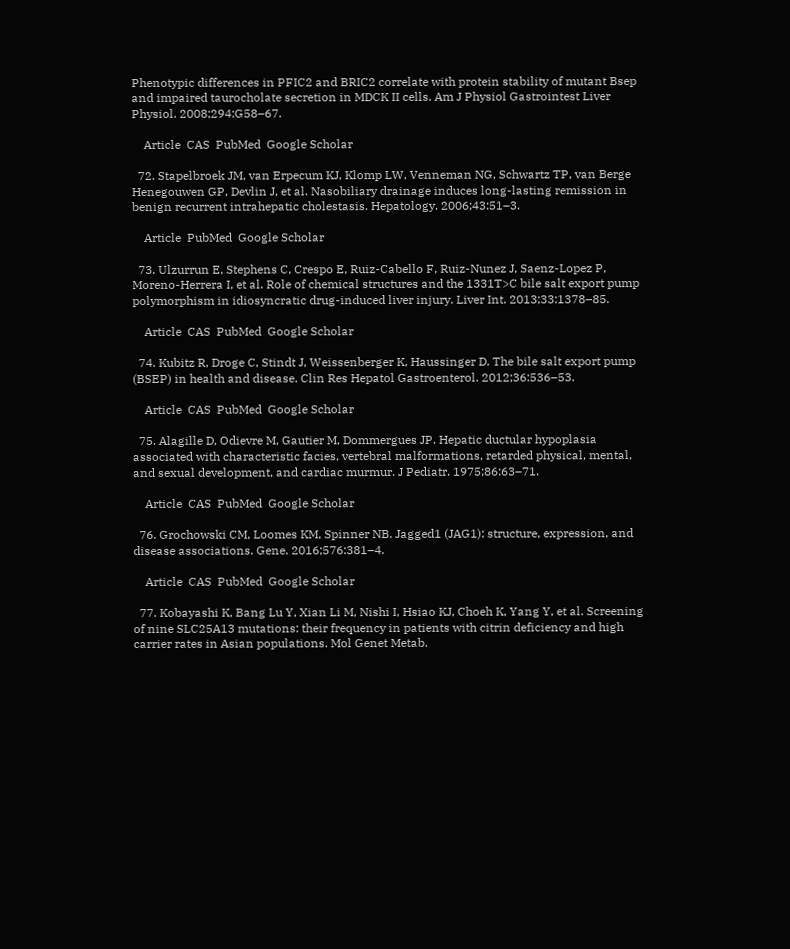Phenotypic differences in PFIC2 and BRIC2 correlate with protein stability of mutant Bsep and impaired taurocholate secretion in MDCK II cells. Am J Physiol Gastrointest Liver Physiol. 2008;294:G58–67.

    Article  CAS  PubMed  Google Scholar

  72. Stapelbroek JM, van Erpecum KJ, Klomp LW, Venneman NG, Schwartz TP, van Berge Henegouwen GP, Devlin J, et al. Nasobiliary drainage induces long-lasting remission in benign recurrent intrahepatic cholestasis. Hepatology. 2006;43:51–3.

    Article  PubMed  Google Scholar

  73. Ulzurrun E, Stephens C, Crespo E, Ruiz-Cabello F, Ruiz-Nunez J, Saenz-Lopez P, Moreno-Herrera I, et al. Role of chemical structures and the 1331T>C bile salt export pump polymorphism in idiosyncratic drug-induced liver injury. Liver Int. 2013;33:1378–85.

    Article  CAS  PubMed  Google Scholar

  74. Kubitz R, Droge C, Stindt J, Weissenberger K, Haussinger D. The bile salt export pump (BSEP) in health and disease. Clin Res Hepatol Gastroenterol. 2012;36:536–53.

    Article  CAS  PubMed  Google Scholar

  75. Alagille D, Odievre M, Gautier M, Dommergues JP. Hepatic ductular hypoplasia associated with characteristic facies, vertebral malformations, retarded physical, mental, and sexual development, and cardiac murmur. J Pediatr. 1975;86:63–71.

    Article  CAS  PubMed  Google Scholar

  76. Grochowski CM, Loomes KM, Spinner NB. Jagged1 (JAG1): structure, expression, and disease associations. Gene. 2016;576:381–4.

    Article  CAS  PubMed  Google Scholar

  77. Kobayashi K, Bang Lu Y, Xian Li M, Nishi I, Hsiao KJ, Choeh K, Yang Y, et al. Screening of nine SLC25A13 mutations: their frequency in patients with citrin deficiency and high carrier rates in Asian populations. Mol Genet Metab.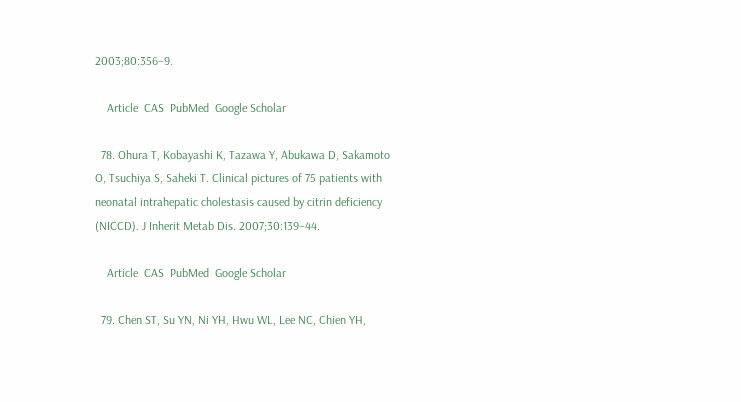2003;80:356–9.

    Article  CAS  PubMed  Google Scholar

  78. Ohura T, Kobayashi K, Tazawa Y, Abukawa D, Sakamoto O, Tsuchiya S, Saheki T. Clinical pictures of 75 patients with neonatal intrahepatic cholestasis caused by citrin deficiency (NICCD). J Inherit Metab Dis. 2007;30:139–44.

    Article  CAS  PubMed  Google Scholar

  79. Chen ST, Su YN, Ni YH, Hwu WL, Lee NC, Chien YH,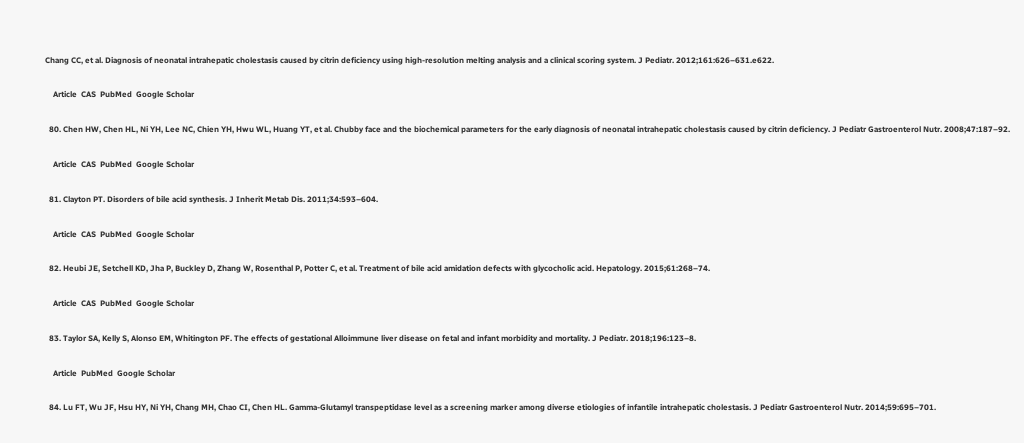Chang CC, et al. Diagnosis of neonatal intrahepatic cholestasis caused by citrin deficiency using high-resolution melting analysis and a clinical scoring system. J Pediatr. 2012;161:626–631.e622.

    Article  CAS  PubMed  Google Scholar

  80. Chen HW, Chen HL, Ni YH, Lee NC, Chien YH, Hwu WL, Huang YT, et al. Chubby face and the biochemical parameters for the early diagnosis of neonatal intrahepatic cholestasis caused by citrin deficiency. J Pediatr Gastroenterol Nutr. 2008;47:187–92.

    Article  CAS  PubMed  Google Scholar

  81. Clayton PT. Disorders of bile acid synthesis. J Inherit Metab Dis. 2011;34:593–604.

    Article  CAS  PubMed  Google Scholar

  82. Heubi JE, Setchell KD, Jha P, Buckley D, Zhang W, Rosenthal P, Potter C, et al. Treatment of bile acid amidation defects with glycocholic acid. Hepatology. 2015;61:268–74.

    Article  CAS  PubMed  Google Scholar

  83. Taylor SA, Kelly S, Alonso EM, Whitington PF. The effects of gestational Alloimmune liver disease on fetal and infant morbidity and mortality. J Pediatr. 2018;196:123–8.

    Article  PubMed  Google Scholar

  84. Lu FT, Wu JF, Hsu HY, Ni YH, Chang MH, Chao CI, Chen HL. Gamma-Glutamyl transpeptidase level as a screening marker among diverse etiologies of infantile intrahepatic cholestasis. J Pediatr Gastroenterol Nutr. 2014;59:695–701.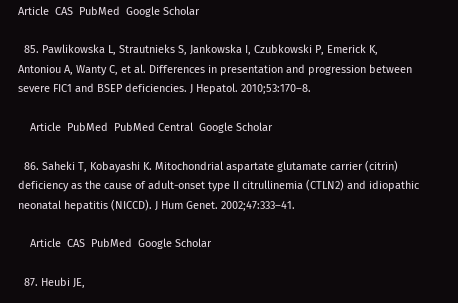Article  CAS  PubMed  Google Scholar

  85. Pawlikowska L, Strautnieks S, Jankowska I, Czubkowski P, Emerick K, Antoniou A, Wanty C, et al. Differences in presentation and progression between severe FIC1 and BSEP deficiencies. J Hepatol. 2010;53:170–8.

    Article  PubMed  PubMed Central  Google Scholar

  86. Saheki T, Kobayashi K. Mitochondrial aspartate glutamate carrier (citrin) deficiency as the cause of adult-onset type II citrullinemia (CTLN2) and idiopathic neonatal hepatitis (NICCD). J Hum Genet. 2002;47:333–41.

    Article  CAS  PubMed  Google Scholar

  87. Heubi JE,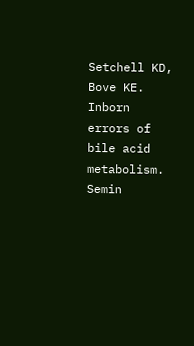Setchell KD, Bove KE. Inborn errors of bile acid metabolism. Semin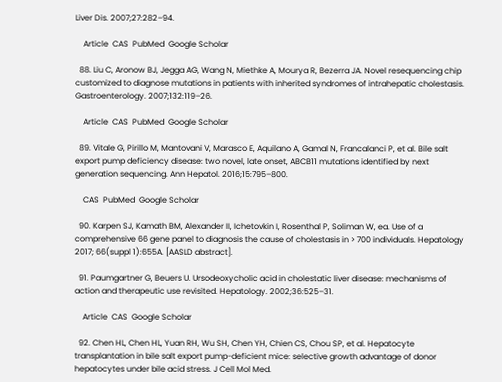Liver Dis. 2007;27:282–94.

    Article  CAS  PubMed  Google Scholar

  88. Liu C, Aronow BJ, Jegga AG, Wang N, Miethke A, Mourya R, Bezerra JA. Novel resequencing chip customized to diagnose mutations in patients with inherited syndromes of intrahepatic cholestasis. Gastroenterology. 2007;132:119–26.

    Article  CAS  PubMed  Google Scholar

  89. Vitale G, Pirillo M, Mantovani V, Marasco E, Aquilano A, Gamal N, Francalanci P, et al. Bile salt export pump deficiency disease: two novel, late onset, ABCB11 mutations identified by next generation sequencing. Ann Hepatol. 2016;15:795–800.

    CAS  PubMed  Google Scholar

  90. Karpen SJ, Kamath BM, Alexander II, Ichetovkin I, Rosenthal P, Soliman W, ea. Use of a comprehensive 66 gene panel to diagnosis the cause of cholestasis in > 700 individuals. Hepatology 2017; 66(suppl 1):655A. [AASLD abstract].

  91. Paumgartner G, Beuers U. Ursodeoxycholic acid in cholestatic liver disease: mechanisms of action and therapeutic use revisited. Hepatology. 2002;36:525–31.

    Article  CAS  Google Scholar

  92. Chen HL, Chen HL, Yuan RH, Wu SH, Chen YH, Chien CS, Chou SP, et al. Hepatocyte transplantation in bile salt export pump-deficient mice: selective growth advantage of donor hepatocytes under bile acid stress. J Cell Mol Med.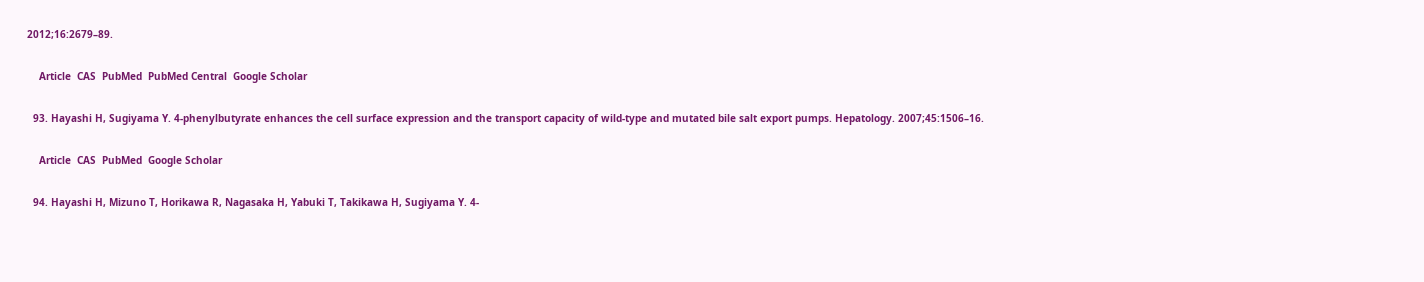2012;16:2679–89.

    Article  CAS  PubMed  PubMed Central  Google Scholar

  93. Hayashi H, Sugiyama Y. 4-phenylbutyrate enhances the cell surface expression and the transport capacity of wild-type and mutated bile salt export pumps. Hepatology. 2007;45:1506–16.

    Article  CAS  PubMed  Google Scholar

  94. Hayashi H, Mizuno T, Horikawa R, Nagasaka H, Yabuki T, Takikawa H, Sugiyama Y. 4-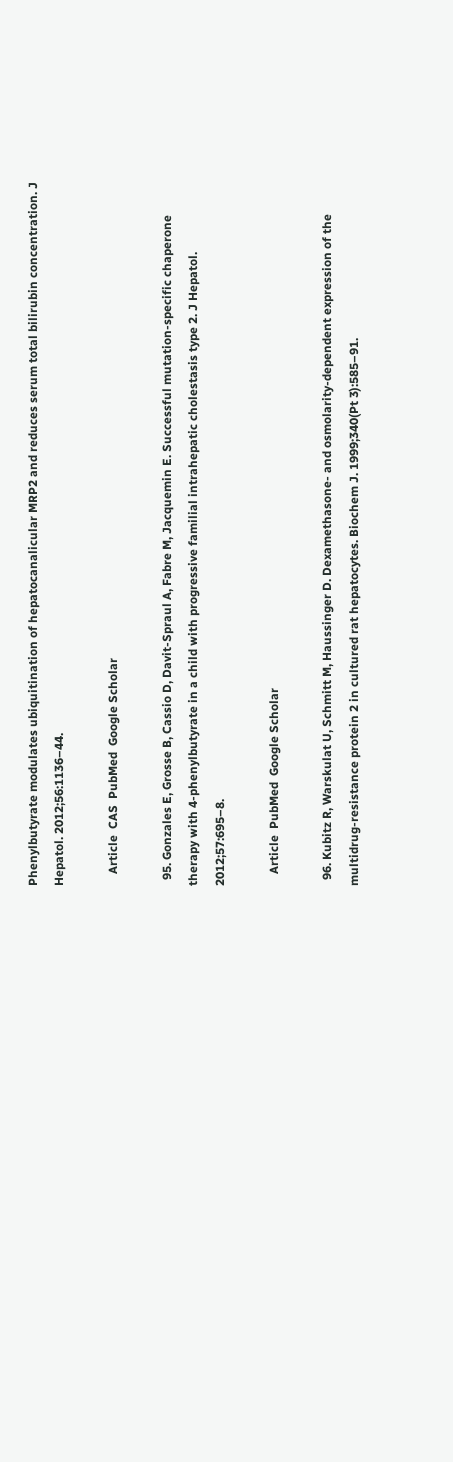Phenylbutyrate modulates ubiquitination of hepatocanalicular MRP2 and reduces serum total bilirubin concentration. J Hepatol. 2012;56:1136–44.

    Article  CAS  PubMed  Google Scholar

  95. Gonzales E, Grosse B, Cassio D, Davit-Spraul A, Fabre M, Jacquemin E. Successful mutation-specific chaperone therapy with 4-phenylbutyrate in a child with progressive familial intrahepatic cholestasis type 2. J Hepatol. 2012;57:695–8.

    Article  PubMed  Google Scholar

  96. Kubitz R, Warskulat U, Schmitt M, Haussinger D. Dexamethasone- and osmolarity-dependent expression of the multidrug-resistance protein 2 in cultured rat hepatocytes. Biochem J. 1999;340(Pt 3):585–91.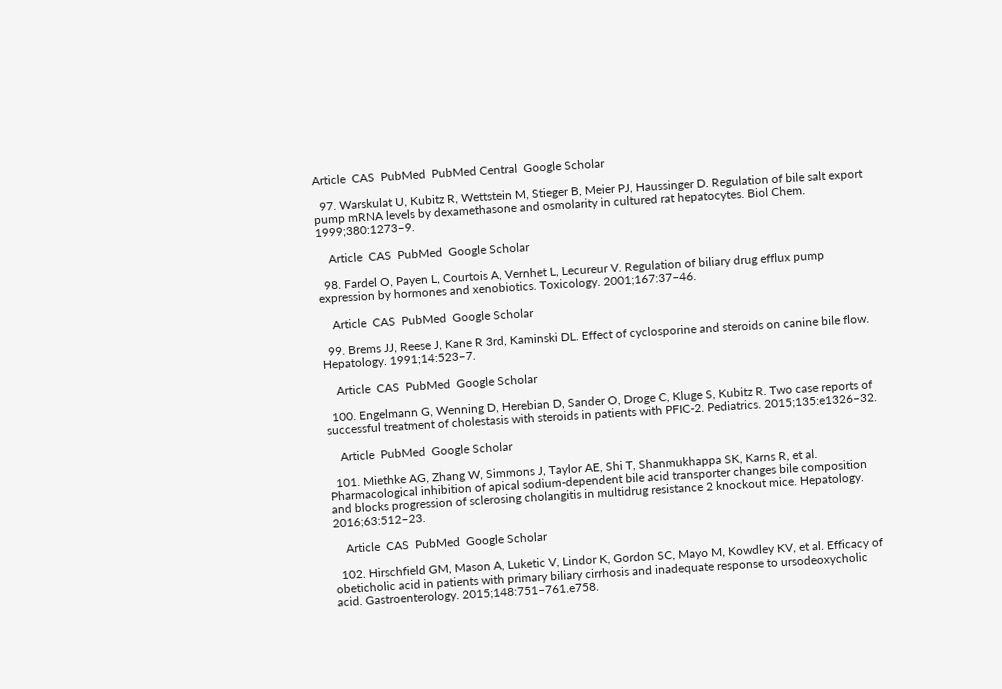Article  CAS  PubMed  PubMed Central  Google Scholar

  97. Warskulat U, Kubitz R, Wettstein M, Stieger B, Meier PJ, Haussinger D. Regulation of bile salt export pump mRNA levels by dexamethasone and osmolarity in cultured rat hepatocytes. Biol Chem. 1999;380:1273–9.

    Article  CAS  PubMed  Google Scholar

  98. Fardel O, Payen L, Courtois A, Vernhet L, Lecureur V. Regulation of biliary drug efflux pump expression by hormones and xenobiotics. Toxicology. 2001;167:37–46.

    Article  CAS  PubMed  Google Scholar

  99. Brems JJ, Reese J, Kane R 3rd, Kaminski DL. Effect of cyclosporine and steroids on canine bile flow. Hepatology. 1991;14:523–7.

    Article  CAS  PubMed  Google Scholar

  100. Engelmann G, Wenning D, Herebian D, Sander O, Droge C, Kluge S, Kubitz R. Two case reports of successful treatment of cholestasis with steroids in patients with PFIC-2. Pediatrics. 2015;135:e1326–32.

    Article  PubMed  Google Scholar

  101. Miethke AG, Zhang W, Simmons J, Taylor AE, Shi T, Shanmukhappa SK, Karns R, et al. Pharmacological inhibition of apical sodium-dependent bile acid transporter changes bile composition and blocks progression of sclerosing cholangitis in multidrug resistance 2 knockout mice. Hepatology. 2016;63:512–23.

    Article  CAS  PubMed  Google Scholar

  102. Hirschfield GM, Mason A, Luketic V, Lindor K, Gordon SC, Mayo M, Kowdley KV, et al. Efficacy of obeticholic acid in patients with primary biliary cirrhosis and inadequate response to ursodeoxycholic acid. Gastroenterology. 2015;148:751–761.e758.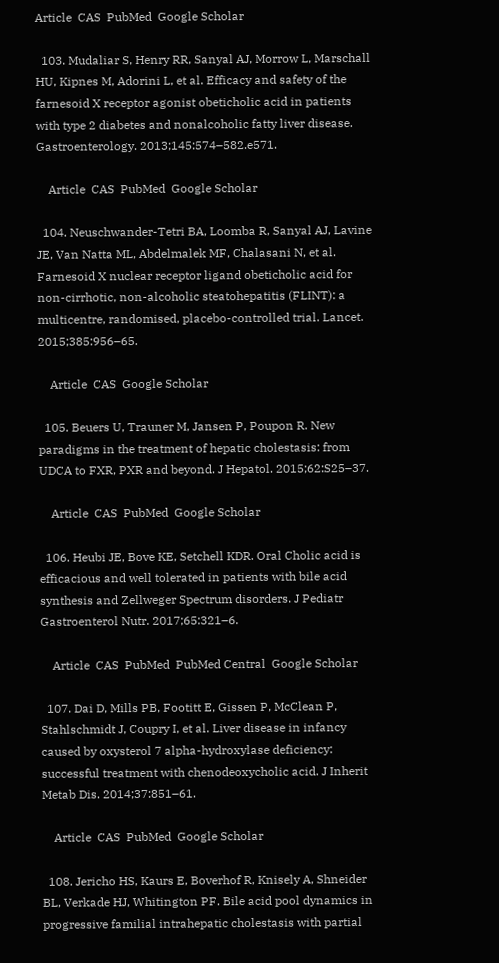Article  CAS  PubMed  Google Scholar

  103. Mudaliar S, Henry RR, Sanyal AJ, Morrow L, Marschall HU, Kipnes M, Adorini L, et al. Efficacy and safety of the farnesoid X receptor agonist obeticholic acid in patients with type 2 diabetes and nonalcoholic fatty liver disease. Gastroenterology. 2013;145:574–582.e571.

    Article  CAS  PubMed  Google Scholar

  104. Neuschwander-Tetri BA, Loomba R, Sanyal AJ, Lavine JE, Van Natta ML, Abdelmalek MF, Chalasani N, et al. Farnesoid X nuclear receptor ligand obeticholic acid for non-cirrhotic, non-alcoholic steatohepatitis (FLINT): a multicentre, randomised, placebo-controlled trial. Lancet. 2015;385:956–65.

    Article  CAS  Google Scholar

  105. Beuers U, Trauner M, Jansen P, Poupon R. New paradigms in the treatment of hepatic cholestasis: from UDCA to FXR, PXR and beyond. J Hepatol. 2015;62:S25–37.

    Article  CAS  PubMed  Google Scholar

  106. Heubi JE, Bove KE, Setchell KDR. Oral Cholic acid is efficacious and well tolerated in patients with bile acid synthesis and Zellweger Spectrum disorders. J Pediatr Gastroenterol Nutr. 2017;65:321–6.

    Article  CAS  PubMed  PubMed Central  Google Scholar

  107. Dai D, Mills PB, Footitt E, Gissen P, McClean P, Stahlschmidt J, Coupry I, et al. Liver disease in infancy caused by oxysterol 7 alpha-hydroxylase deficiency: successful treatment with chenodeoxycholic acid. J Inherit Metab Dis. 2014;37:851–61.

    Article  CAS  PubMed  Google Scholar

  108. Jericho HS, Kaurs E, Boverhof R, Knisely A, Shneider BL, Verkade HJ, Whitington PF. Bile acid pool dynamics in progressive familial intrahepatic cholestasis with partial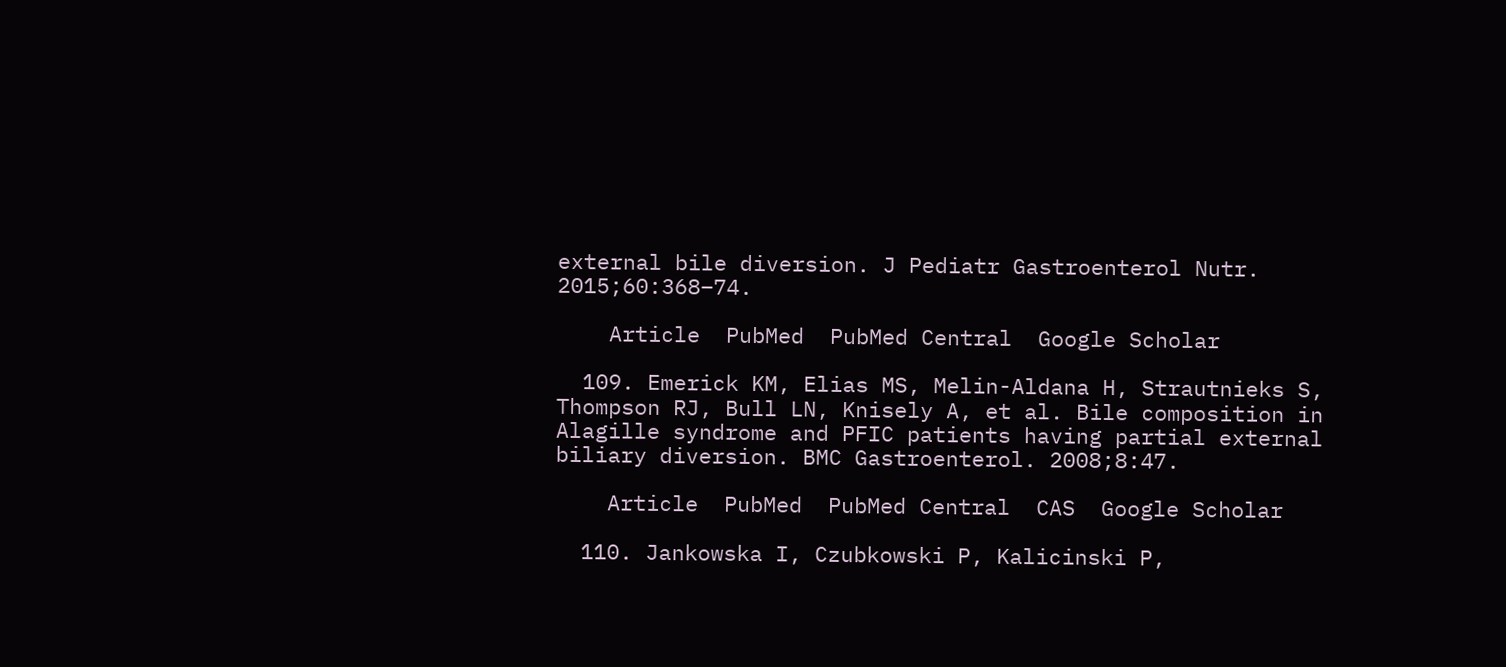external bile diversion. J Pediatr Gastroenterol Nutr. 2015;60:368–74.

    Article  PubMed  PubMed Central  Google Scholar

  109. Emerick KM, Elias MS, Melin-Aldana H, Strautnieks S, Thompson RJ, Bull LN, Knisely A, et al. Bile composition in Alagille syndrome and PFIC patients having partial external biliary diversion. BMC Gastroenterol. 2008;8:47.

    Article  PubMed  PubMed Central  CAS  Google Scholar

  110. Jankowska I, Czubkowski P, Kalicinski P,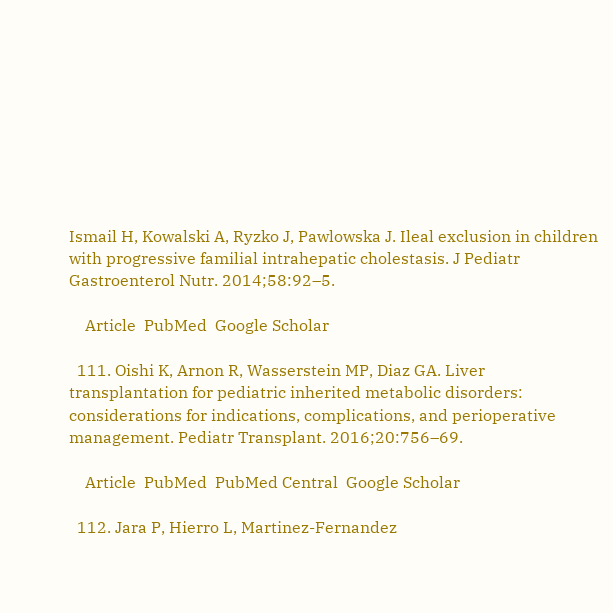Ismail H, Kowalski A, Ryzko J, Pawlowska J. Ileal exclusion in children with progressive familial intrahepatic cholestasis. J Pediatr Gastroenterol Nutr. 2014;58:92–5.

    Article  PubMed  Google Scholar

  111. Oishi K, Arnon R, Wasserstein MP, Diaz GA. Liver transplantation for pediatric inherited metabolic disorders: considerations for indications, complications, and perioperative management. Pediatr Transplant. 2016;20:756–69.

    Article  PubMed  PubMed Central  Google Scholar

  112. Jara P, Hierro L, Martinez-Fernandez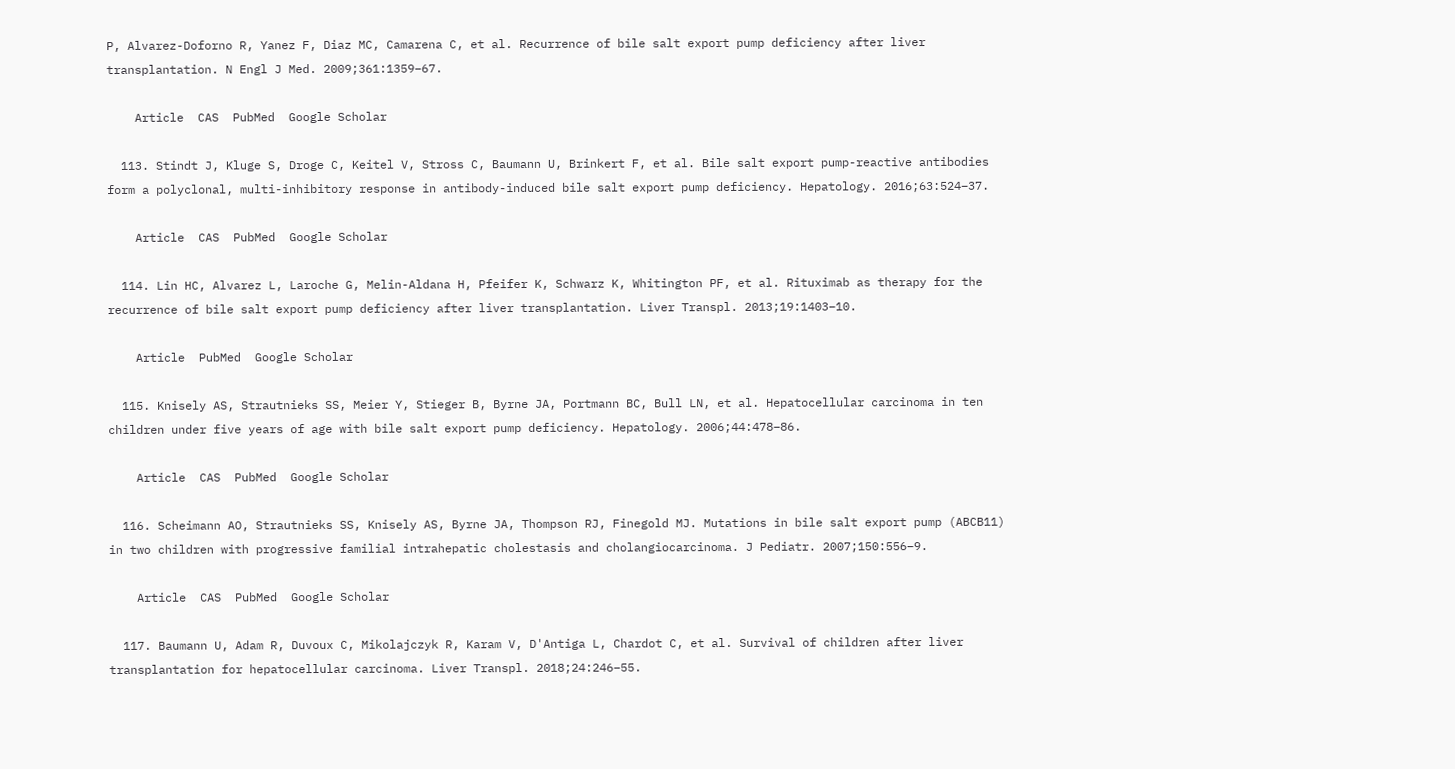P, Alvarez-Doforno R, Yanez F, Diaz MC, Camarena C, et al. Recurrence of bile salt export pump deficiency after liver transplantation. N Engl J Med. 2009;361:1359–67.

    Article  CAS  PubMed  Google Scholar

  113. Stindt J, Kluge S, Droge C, Keitel V, Stross C, Baumann U, Brinkert F, et al. Bile salt export pump-reactive antibodies form a polyclonal, multi-inhibitory response in antibody-induced bile salt export pump deficiency. Hepatology. 2016;63:524–37.

    Article  CAS  PubMed  Google Scholar

  114. Lin HC, Alvarez L, Laroche G, Melin-Aldana H, Pfeifer K, Schwarz K, Whitington PF, et al. Rituximab as therapy for the recurrence of bile salt export pump deficiency after liver transplantation. Liver Transpl. 2013;19:1403–10.

    Article  PubMed  Google Scholar

  115. Knisely AS, Strautnieks SS, Meier Y, Stieger B, Byrne JA, Portmann BC, Bull LN, et al. Hepatocellular carcinoma in ten children under five years of age with bile salt export pump deficiency. Hepatology. 2006;44:478–86.

    Article  CAS  PubMed  Google Scholar

  116. Scheimann AO, Strautnieks SS, Knisely AS, Byrne JA, Thompson RJ, Finegold MJ. Mutations in bile salt export pump (ABCB11) in two children with progressive familial intrahepatic cholestasis and cholangiocarcinoma. J Pediatr. 2007;150:556–9.

    Article  CAS  PubMed  Google Scholar

  117. Baumann U, Adam R, Duvoux C, Mikolajczyk R, Karam V, D'Antiga L, Chardot C, et al. Survival of children after liver transplantation for hepatocellular carcinoma. Liver Transpl. 2018;24:246–55.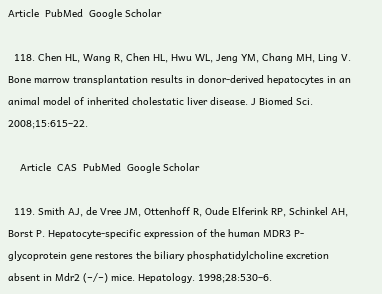Article  PubMed  Google Scholar

  118. Chen HL, Wang R, Chen HL, Hwu WL, Jeng YM, Chang MH, Ling V. Bone marrow transplantation results in donor-derived hepatocytes in an animal model of inherited cholestatic liver disease. J Biomed Sci. 2008;15:615–22.

    Article  CAS  PubMed  Google Scholar

  119. Smith AJ, de Vree JM, Ottenhoff R, Oude Elferink RP, Schinkel AH, Borst P. Hepatocyte-specific expression of the human MDR3 P-glycoprotein gene restores the biliary phosphatidylcholine excretion absent in Mdr2 (−/−) mice. Hepatology. 1998;28:530–6.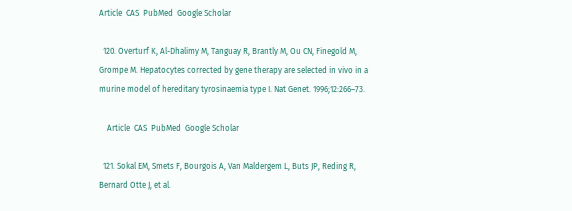Article  CAS  PubMed  Google Scholar

  120. Overturf K, Al-Dhalimy M, Tanguay R, Brantly M, Ou CN, Finegold M, Grompe M. Hepatocytes corrected by gene therapy are selected in vivo in a murine model of hereditary tyrosinaemia type I. Nat Genet. 1996;12:266–73.

    Article  CAS  PubMed  Google Scholar

  121. Sokal EM, Smets F, Bourgois A, Van Maldergem L, Buts JP, Reding R, Bernard Otte J, et al.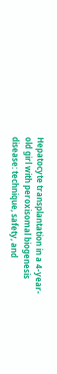Hepatocyte transplantation in a 4-year-old girl with peroxisomal biogenesis disease: technique, safety, and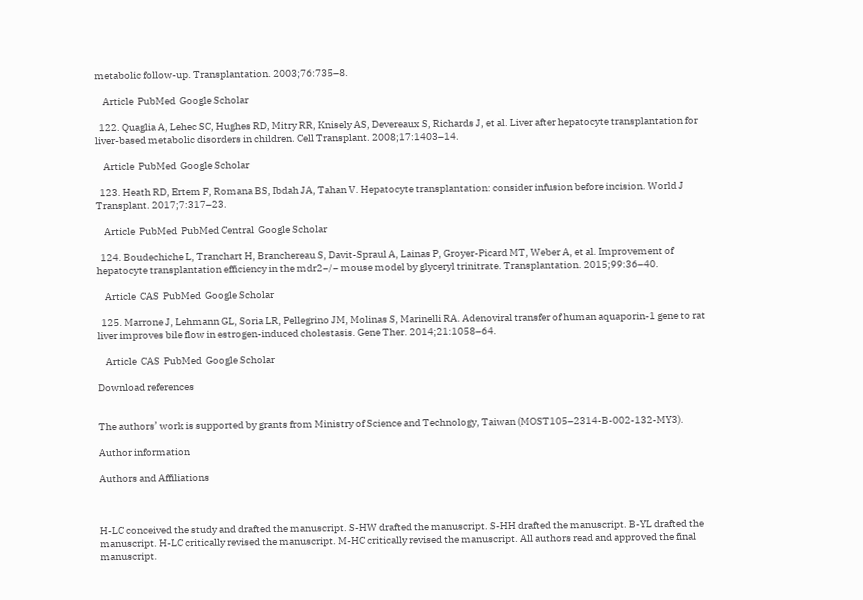metabolic follow-up. Transplantation. 2003;76:735–8.

    Article  PubMed  Google Scholar

  122. Quaglia A, Lehec SC, Hughes RD, Mitry RR, Knisely AS, Devereaux S, Richards J, et al. Liver after hepatocyte transplantation for liver-based metabolic disorders in children. Cell Transplant. 2008;17:1403–14.

    Article  PubMed  Google Scholar

  123. Heath RD, Ertem F, Romana BS, Ibdah JA, Tahan V. Hepatocyte transplantation: consider infusion before incision. World J Transplant. 2017;7:317–23.

    Article  PubMed  PubMed Central  Google Scholar

  124. Boudechiche L, Tranchart H, Branchereau S, Davit-Spraul A, Lainas P, Groyer-Picard MT, Weber A, et al. Improvement of hepatocyte transplantation efficiency in the mdr2−/− mouse model by glyceryl trinitrate. Transplantation. 2015;99:36–40.

    Article  CAS  PubMed  Google Scholar

  125. Marrone J, Lehmann GL, Soria LR, Pellegrino JM, Molinas S, Marinelli RA. Adenoviral transfer of human aquaporin-1 gene to rat liver improves bile flow in estrogen-induced cholestasis. Gene Ther. 2014;21:1058–64.

    Article  CAS  PubMed  Google Scholar

Download references


The authors’ work is supported by grants from Ministry of Science and Technology, Taiwan (MOST105–2314-B-002-132-MY3).

Author information

Authors and Affiliations



H-LC conceived the study and drafted the manuscript. S-HW drafted the manuscript. S-HH drafted the manuscript. B-YL drafted the manuscript. H-LC critically revised the manuscript. M-HC critically revised the manuscript. All authors read and approved the final manuscript.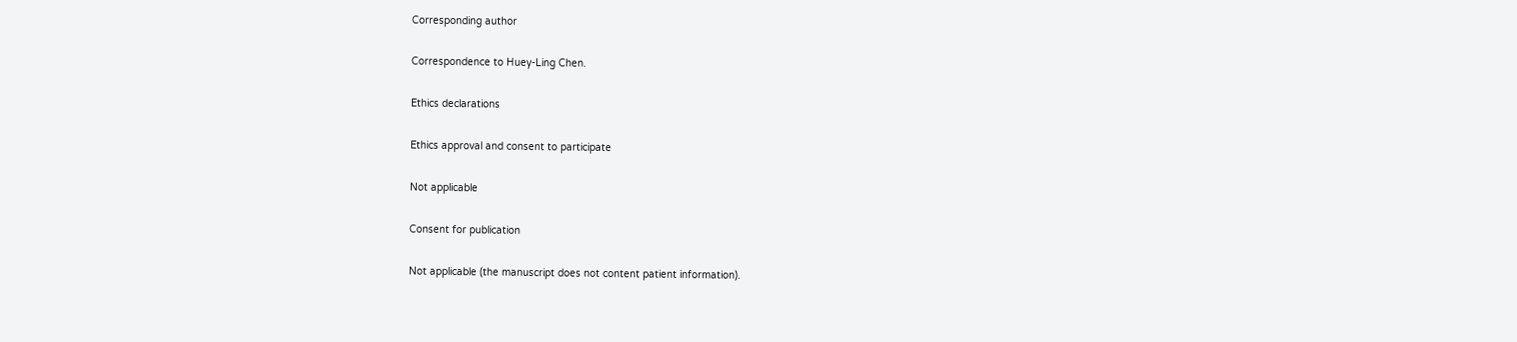Corresponding author

Correspondence to Huey-Ling Chen.

Ethics declarations

Ethics approval and consent to participate

Not applicable

Consent for publication

Not applicable (the manuscript does not content patient information).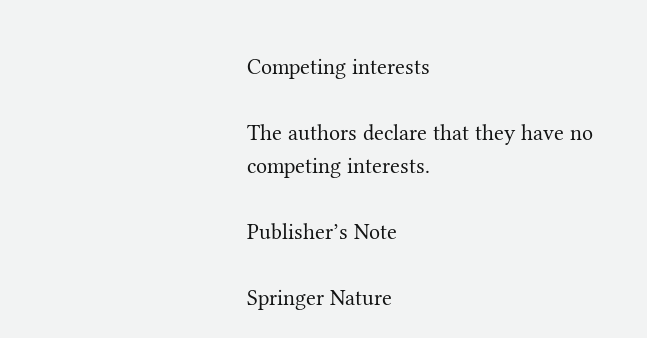Competing interests

The authors declare that they have no competing interests.

Publisher’s Note

Springer Nature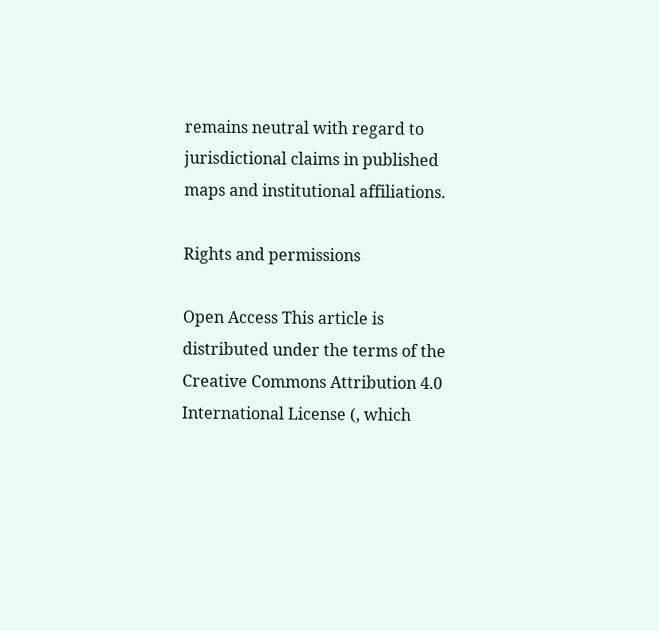remains neutral with regard to jurisdictional claims in published maps and institutional affiliations.

Rights and permissions

Open Access This article is distributed under the terms of the Creative Commons Attribution 4.0 International License (, which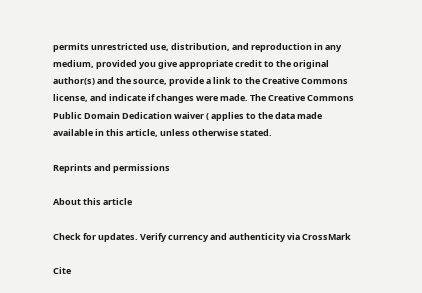permits unrestricted use, distribution, and reproduction in any medium, provided you give appropriate credit to the original author(s) and the source, provide a link to the Creative Commons license, and indicate if changes were made. The Creative Commons Public Domain Dedication waiver ( applies to the data made available in this article, unless otherwise stated.

Reprints and permissions

About this article

Check for updates. Verify currency and authenticity via CrossMark

Cite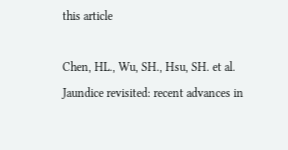this article

Chen, HL., Wu, SH., Hsu, SH. et al. Jaundice revisited: recent advances in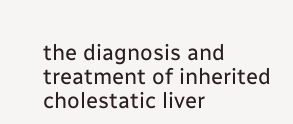the diagnosis and treatment of inherited cholestatic liver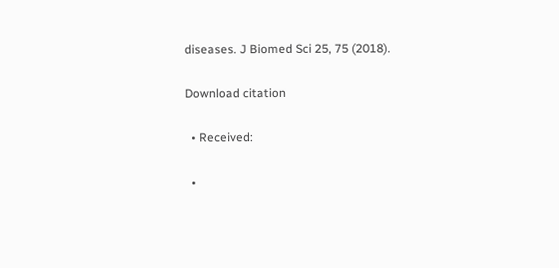diseases. J Biomed Sci 25, 75 (2018).

Download citation

  • Received:

  •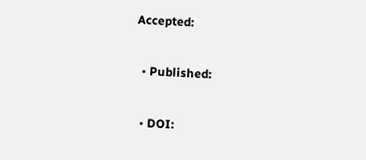Accepted:

  • Published:

  • DOI: